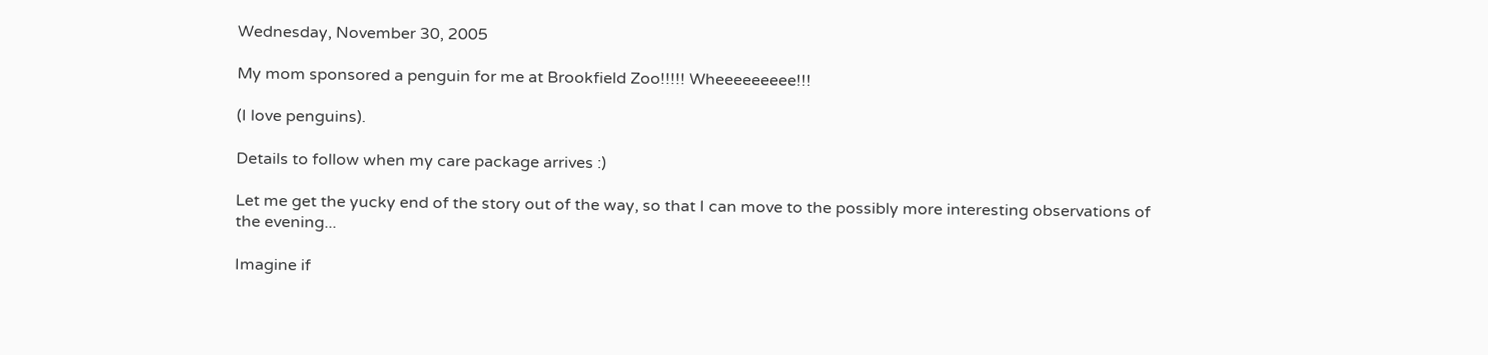Wednesday, November 30, 2005

My mom sponsored a penguin for me at Brookfield Zoo!!!!! Wheeeeeeeee!!!

(I love penguins).

Details to follow when my care package arrives :)

Let me get the yucky end of the story out of the way, so that I can move to the possibly more interesting observations of the evening...

Imagine if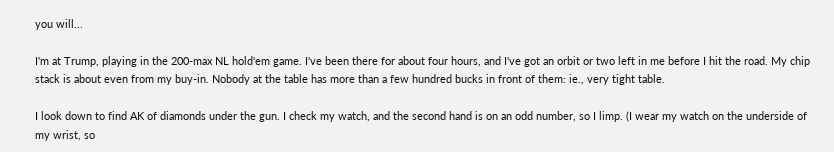you will...

I'm at Trump, playing in the 200-max NL hold'em game. I've been there for about four hours, and I've got an orbit or two left in me before I hit the road. My chip stack is about even from my buy-in. Nobody at the table has more than a few hundred bucks in front of them: ie., very tight table.

I look down to find AK of diamonds under the gun. I check my watch, and the second hand is on an odd number, so I limp. (I wear my watch on the underside of my wrist, so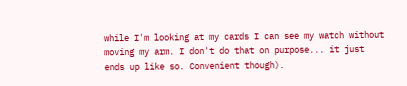while I'm looking at my cards I can see my watch without moving my arm. I don't do that on purpose... it just ends up like so. Convenient though).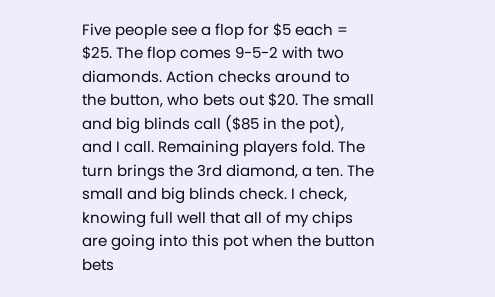Five people see a flop for $5 each = $25. The flop comes 9-5-2 with two diamonds. Action checks around to the button, who bets out $20. The small and big blinds call ($85 in the pot), and I call. Remaining players fold. The turn brings the 3rd diamond, a ten. The small and big blinds check. I check, knowing full well that all of my chips are going into this pot when the button bets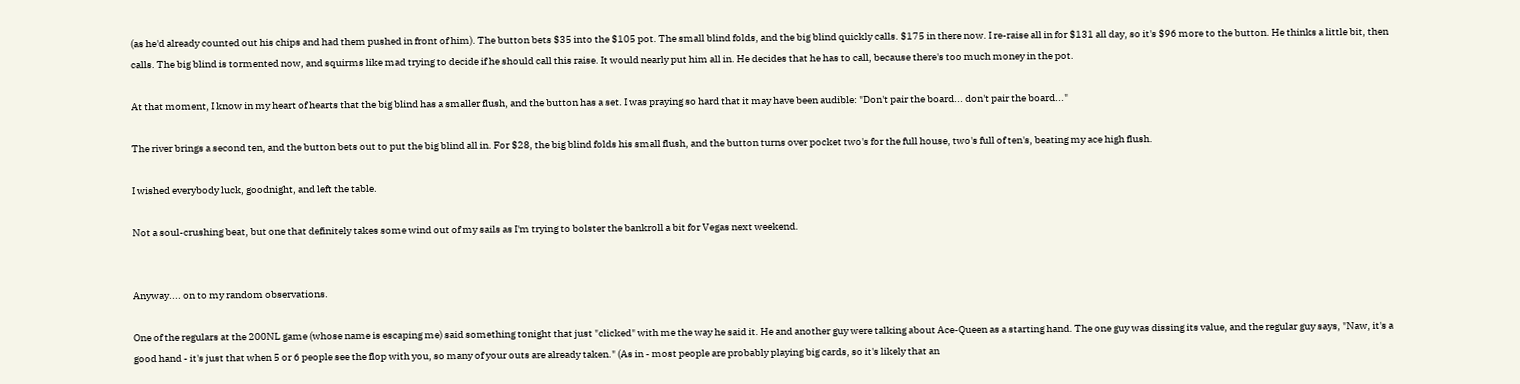(as he'd already counted out his chips and had them pushed in front of him). The button bets $35 into the $105 pot. The small blind folds, and the big blind quickly calls. $175 in there now. I re-raise all in for $131 all day, so it's $96 more to the button. He thinks a little bit, then calls. The big blind is tormented now, and squirms like mad trying to decide if he should call this raise. It would nearly put him all in. He decides that he has to call, because there's too much money in the pot.

At that moment, I know in my heart of hearts that the big blind has a smaller flush, and the button has a set. I was praying so hard that it may have been audible: "Don't pair the board... don't pair the board..."

The river brings a second ten, and the button bets out to put the big blind all in. For $28, the big blind folds his small flush, and the button turns over pocket two's for the full house, two's full of ten's, beating my ace high flush.

I wished everybody luck, goodnight, and left the table.

Not a soul-crushing beat, but one that definitely takes some wind out of my sails as I'm trying to bolster the bankroll a bit for Vegas next weekend.


Anyway.... on to my random observations.

One of the regulars at the 200NL game (whose name is escaping me) said something tonight that just "clicked" with me the way he said it. He and another guy were talking about Ace-Queen as a starting hand. The one guy was dissing its value, and the regular guy says, "Naw, it's a good hand - it's just that when 5 or 6 people see the flop with you, so many of your outs are already taken." (As in - most people are probably playing big cards, so it's likely that an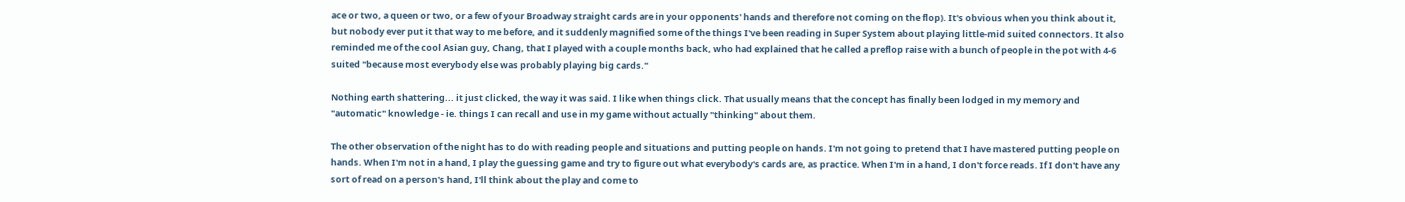ace or two, a queen or two, or a few of your Broadway straight cards are in your opponents' hands and therefore not coming on the flop). It's obvious when you think about it, but nobody ever put it that way to me before, and it suddenly magnified some of the things I've been reading in Super System about playing little-mid suited connectors. It also reminded me of the cool Asian guy, Chang, that I played with a couple months back, who had explained that he called a preflop raise with a bunch of people in the pot with 4-6 suited "because most everybody else was probably playing big cards."

Nothing earth shattering... it just clicked, the way it was said. I like when things click. That usually means that the concept has finally been lodged in my memory and "automatic" knowledge - ie. things I can recall and use in my game without actually "thinking" about them.

The other observation of the night has to do with reading people and situations and putting people on hands. I'm not going to pretend that I have mastered putting people on hands. When I'm not in a hand, I play the guessing game and try to figure out what everybody's cards are, as practice. When I'm in a hand, I don't force reads. If I don't have any sort of read on a person's hand, I'll think about the play and come to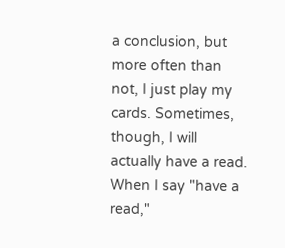a conclusion, but more often than not, I just play my cards. Sometimes, though, I will actually have a read. When I say "have a read,"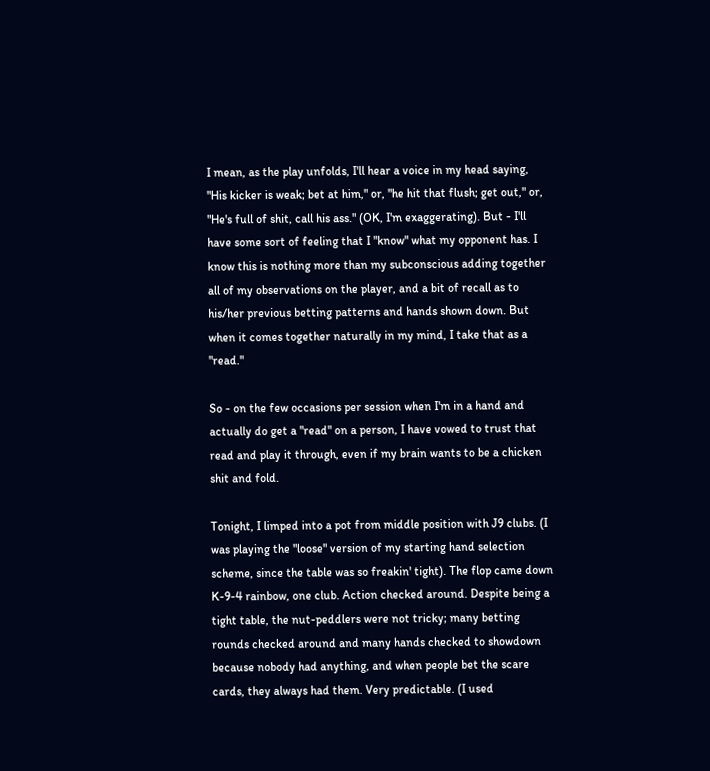I mean, as the play unfolds, I'll hear a voice in my head saying, "His kicker is weak; bet at him," or, "he hit that flush; get out," or, "He's full of shit, call his ass." (OK, I'm exaggerating). But - I'll have some sort of feeling that I "know" what my opponent has. I know this is nothing more than my subconscious adding together all of my observations on the player, and a bit of recall as to his/her previous betting patterns and hands shown down. But when it comes together naturally in my mind, I take that as a "read."

So - on the few occasions per session when I'm in a hand and actually do get a "read" on a person, I have vowed to trust that read and play it through, even if my brain wants to be a chicken shit and fold.

Tonight, I limped into a pot from middle position with J9 clubs. (I was playing the "loose" version of my starting hand selection scheme, since the table was so freakin' tight). The flop came down K-9-4 rainbow, one club. Action checked around. Despite being a tight table, the nut-peddlers were not tricky; many betting rounds checked around and many hands checked to showdown because nobody had anything, and when people bet the scare cards, they always had them. Very predictable. (I used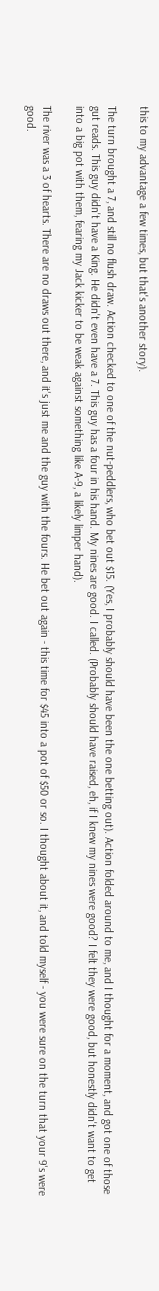this to my advantage a few times, but that's another story).

The turn brought a 7, and still no flush draw. Action checked to one of the nut-peddlers, who bet out $15. (Yes, I probably should have been the one betting out). Action folded around to me, and I thought for a moment, and got one of those gut reads. This guy didn't have a King. He didn't even have a 7. This guy has a four in his hand. My nines are good. I called. (Probably should have raised, eh, if I knew my nines were good? I felt they were good, but honestly didn't want to get into a big pot with them, fearing my Jack kicker to be weak against something like A-9, a likely limper hand).

The river was a 3 of hearts. There are no draws out there, and it's just me and the guy with the fours. He bet out again - this time for $45 into a pot of $50 or so. I thought about it, and told myself - you were sure on the turn that your 9's were good.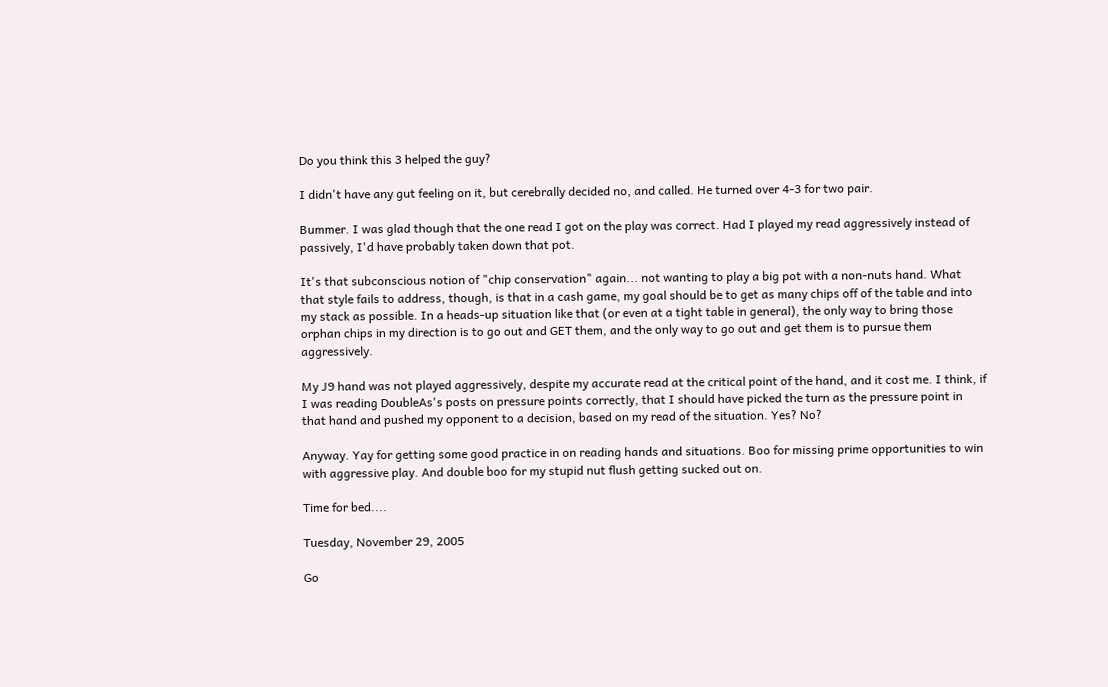Do you think this 3 helped the guy?

I didn't have any gut feeling on it, but cerebrally decided no, and called. He turned over 4-3 for two pair.

Bummer. I was glad though that the one read I got on the play was correct. Had I played my read aggressively instead of passively, I'd have probably taken down that pot.

It's that subconscious notion of "chip conservation" again... not wanting to play a big pot with a non-nuts hand. What that style fails to address, though, is that in a cash game, my goal should be to get as many chips off of the table and into my stack as possible. In a heads-up situation like that (or even at a tight table in general), the only way to bring those orphan chips in my direction is to go out and GET them, and the only way to go out and get them is to pursue them aggressively.

My J9 hand was not played aggressively, despite my accurate read at the critical point of the hand, and it cost me. I think, if I was reading DoubleAs's posts on pressure points correctly, that I should have picked the turn as the pressure point in that hand and pushed my opponent to a decision, based on my read of the situation. Yes? No?

Anyway. Yay for getting some good practice in on reading hands and situations. Boo for missing prime opportunities to win with aggressive play. And double boo for my stupid nut flush getting sucked out on.

Time for bed....

Tuesday, November 29, 2005

Go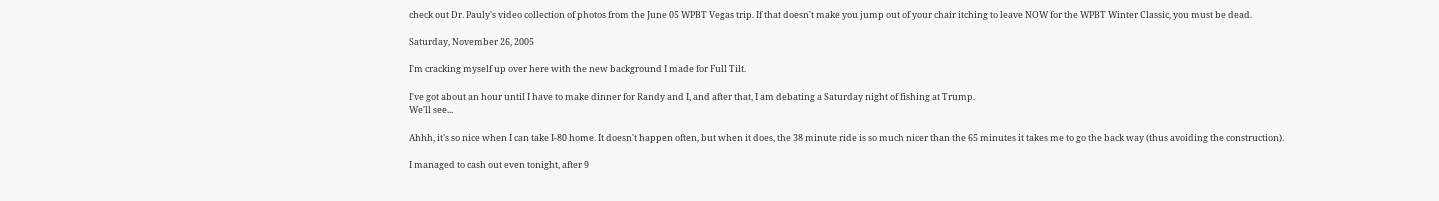check out Dr. Pauly's video collection of photos from the June 05 WPBT Vegas trip. If that doesn't make you jump out of your chair itching to leave NOW for the WPBT Winter Classic, you must be dead.

Saturday, November 26, 2005

I'm cracking myself up over here with the new background I made for Full Tilt.

I've got about an hour until I have to make dinner for Randy and I, and after that, I am debating a Saturday night of fishing at Trump.
We'll see...

Ahhh, it's so nice when I can take I-80 home. It doesn't happen often, but when it does, the 38 minute ride is so much nicer than the 65 minutes it takes me to go the back way (thus avoiding the construction).

I managed to cash out even tonight, after 9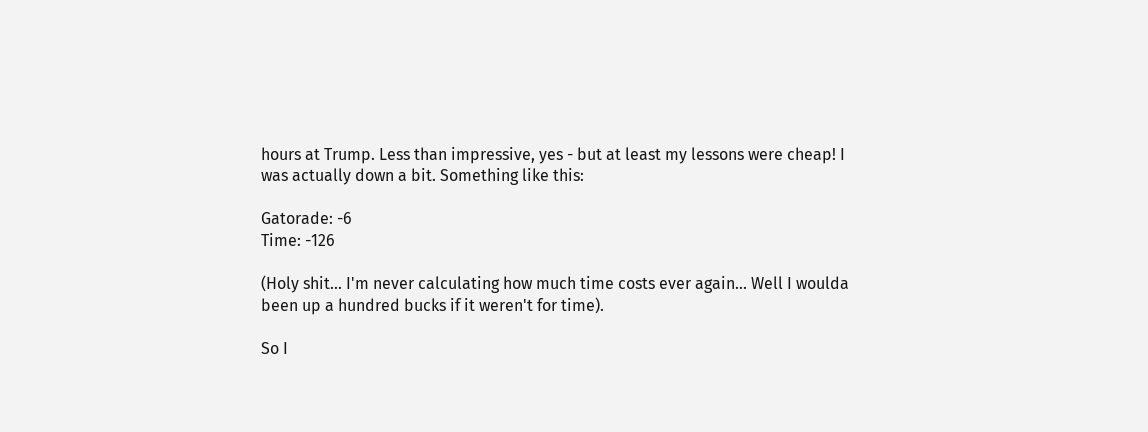hours at Trump. Less than impressive, yes - but at least my lessons were cheap! I was actually down a bit. Something like this:

Gatorade: -6
Time: -126

(Holy shit... I'm never calculating how much time costs ever again... Well I woulda been up a hundred bucks if it weren't for time).

So I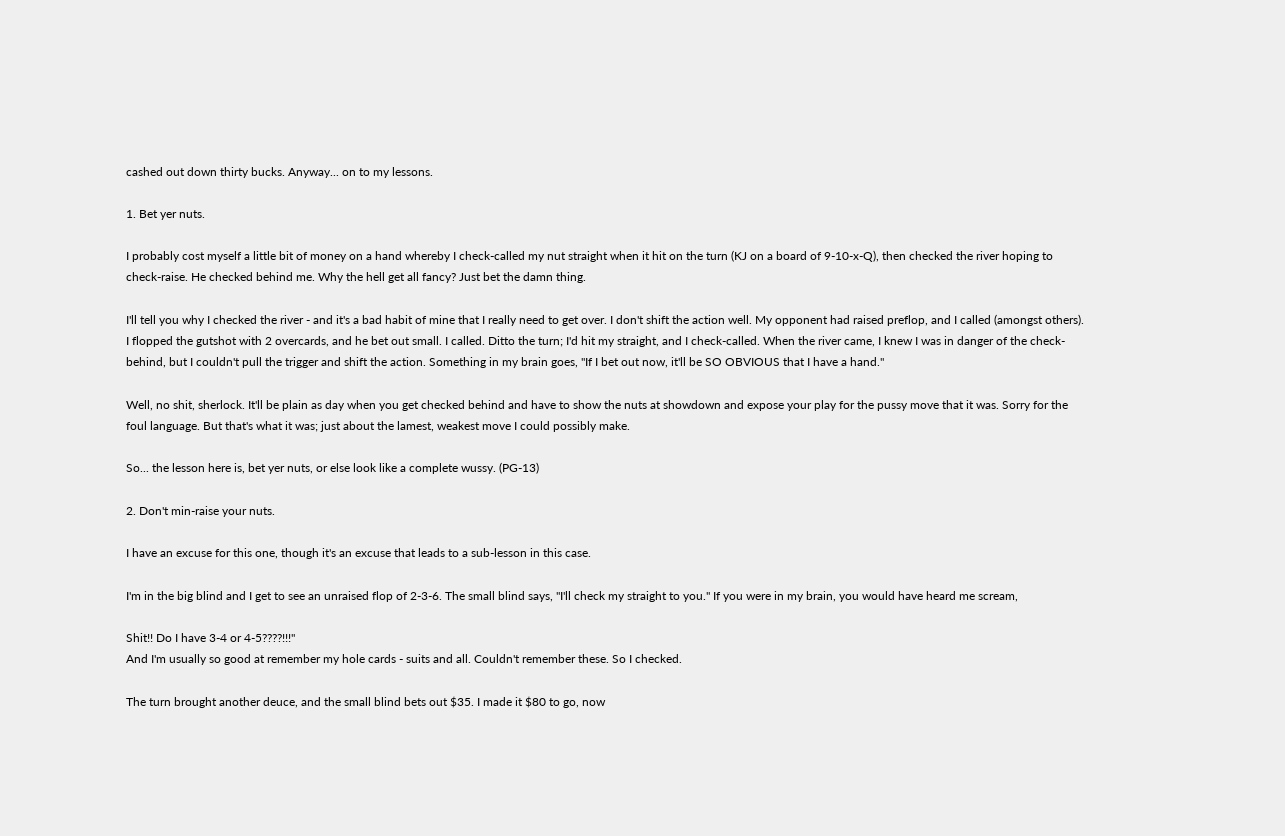cashed out down thirty bucks. Anyway... on to my lessons.

1. Bet yer nuts.

I probably cost myself a little bit of money on a hand whereby I check-called my nut straight when it hit on the turn (KJ on a board of 9-10-x-Q), then checked the river hoping to check-raise. He checked behind me. Why the hell get all fancy? Just bet the damn thing.

I'll tell you why I checked the river - and it's a bad habit of mine that I really need to get over. I don't shift the action well. My opponent had raised preflop, and I called (amongst others). I flopped the gutshot with 2 overcards, and he bet out small. I called. Ditto the turn; I'd hit my straight, and I check-called. When the river came, I knew I was in danger of the check-behind, but I couldn't pull the trigger and shift the action. Something in my brain goes, "If I bet out now, it'll be SO OBVIOUS that I have a hand."

Well, no shit, sherlock. It'll be plain as day when you get checked behind and have to show the nuts at showdown and expose your play for the pussy move that it was. Sorry for the foul language. But that's what it was; just about the lamest, weakest move I could possibly make.

So... the lesson here is, bet yer nuts, or else look like a complete wussy. (PG-13)

2. Don't min-raise your nuts.

I have an excuse for this one, though it's an excuse that leads to a sub-lesson in this case.

I'm in the big blind and I get to see an unraised flop of 2-3-6. The small blind says, "I'll check my straight to you." If you were in my brain, you would have heard me scream,

Shit!! Do I have 3-4 or 4-5????!!!"
And I'm usually so good at remember my hole cards - suits and all. Couldn't remember these. So I checked.

The turn brought another deuce, and the small blind bets out $35. I made it $80 to go, now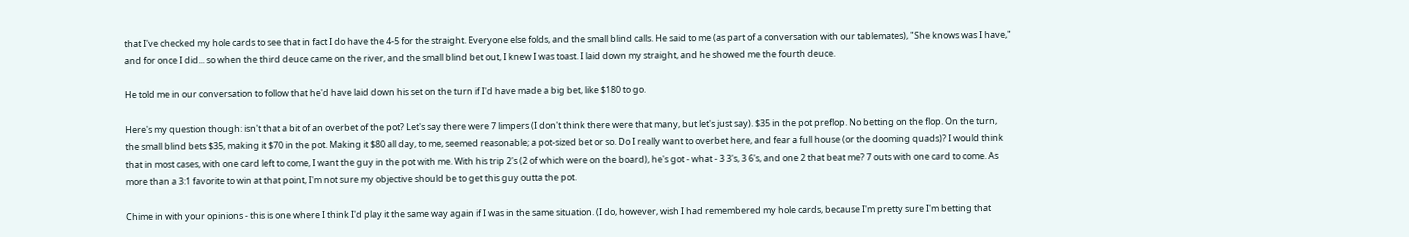that I've checked my hole cards to see that in fact I do have the 4-5 for the straight. Everyone else folds, and the small blind calls. He said to me (as part of a conversation with our tablemates), "She knows was I have," and for once I did... so when the third deuce came on the river, and the small blind bet out, I knew I was toast. I laid down my straight, and he showed me the fourth deuce.

He told me in our conversation to follow that he'd have laid down his set on the turn if I'd have made a big bet, like $180 to go.

Here's my question though: isn't that a bit of an overbet of the pot? Let's say there were 7 limpers (I don't think there were that many, but let's just say). $35 in the pot preflop. No betting on the flop. On the turn, the small blind bets $35, making it $70 in the pot. Making it $80 all day, to me, seemed reasonable; a pot-sized bet or so. Do I really want to overbet here, and fear a full house (or the dooming quads)? I would think that in most cases, with one card left to come, I want the guy in the pot with me. With his trip 2's (2 of which were on the board), he's got - what - 3 3's, 3 6's, and one 2 that beat me? 7 outs with one card to come. As more than a 3:1 favorite to win at that point, I'm not sure my objective should be to get this guy outta the pot.

Chime in with your opinions - this is one where I think I'd play it the same way again if I was in the same situation. (I do, however, wish I had remembered my hole cards, because I'm pretty sure I'm betting that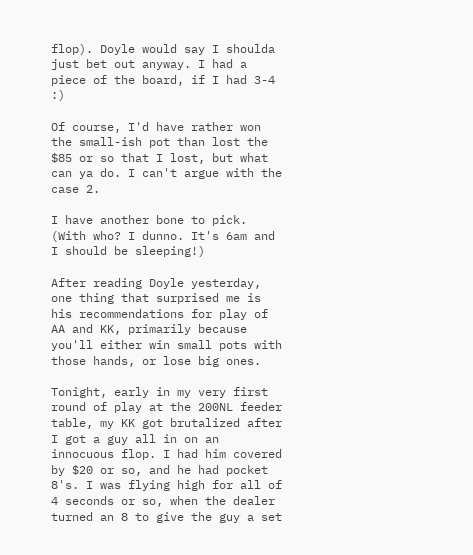flop). Doyle would say I shoulda just bet out anyway. I had a piece of the board, if I had 3-4 :)

Of course, I'd have rather won the small-ish pot than lost the $85 or so that I lost, but what can ya do. I can't argue with the case 2.

I have another bone to pick. (With who? I dunno. It's 6am and I should be sleeping!)

After reading Doyle yesterday, one thing that surprised me is his recommendations for play of AA and KK, primarily because you'll either win small pots with those hands, or lose big ones.

Tonight, early in my very first round of play at the 200NL feeder table, my KK got brutalized after I got a guy all in on an innocuous flop. I had him covered by $20 or so, and he had pocket 8's. I was flying high for all of 4 seconds or so, when the dealer turned an 8 to give the guy a set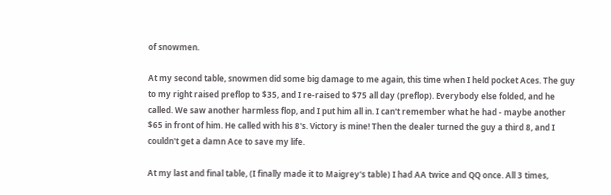of snowmen.

At my second table, snowmen did some big damage to me again, this time when I held pocket Aces. The guy to my right raised preflop to $35, and I re-raised to $75 all day (preflop). Everybody else folded, and he called. We saw another harmless flop, and I put him all in. I can't remember what he had - maybe another $65 in front of him. He called with his 8's. Victory is mine! Then the dealer turned the guy a third 8, and I couldn't get a damn Ace to save my life.

At my last and final table, (I finally made it to Maigrey's table) I had AA twice and QQ once. All 3 times,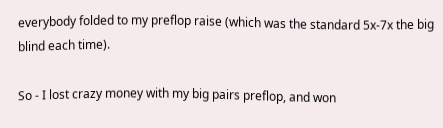everybody folded to my preflop raise (which was the standard 5x-7x the big blind each time).

So - I lost crazy money with my big pairs preflop, and won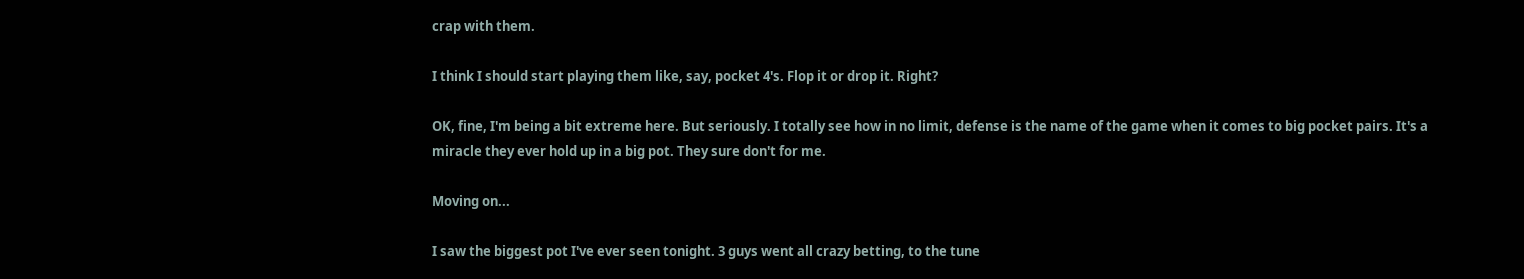crap with them.

I think I should start playing them like, say, pocket 4's. Flop it or drop it. Right?

OK, fine, I'm being a bit extreme here. But seriously. I totally see how in no limit, defense is the name of the game when it comes to big pocket pairs. It's a miracle they ever hold up in a big pot. They sure don't for me.

Moving on...

I saw the biggest pot I've ever seen tonight. 3 guys went all crazy betting, to the tune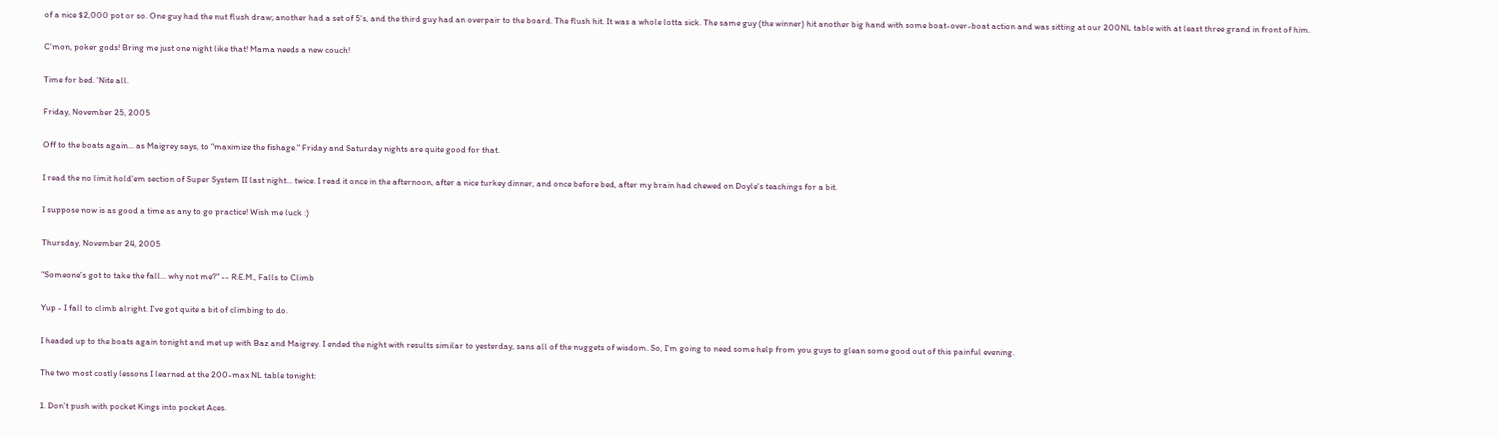of a nice $2,000 pot or so. One guy had the nut flush draw; another had a set of 5's, and the third guy had an overpair to the board. The flush hit. It was a whole lotta sick. The same guy (the winner) hit another big hand with some boat-over-boat action and was sitting at our 200NL table with at least three grand in front of him.

C'mon, poker gods! Bring me just one night like that! Mama needs a new couch!

Time for bed. 'Nite all.

Friday, November 25, 2005

Off to the boats again... as Maigrey says, to "maximize the fishage." Friday and Saturday nights are quite good for that.

I read the no limit hold'em section of Super System II last night... twice. I read it once in the afternoon, after a nice turkey dinner, and once before bed, after my brain had chewed on Doyle's teachings for a bit.

I suppose now is as good a time as any to go practice! Wish me luck :)

Thursday, November 24, 2005

"Someone's got to take the fall... why not me?" -- R.E.M., Falls to Climb

Yup - I fall to climb alright. I've got quite a bit of climbing to do.

I headed up to the boats again tonight and met up with Baz and Maigrey. I ended the night with results similar to yesterday, sans all of the nuggets of wisdom. So, I'm going to need some help from you guys to glean some good out of this painful evening.

The two most costly lessons I learned at the 200-max NL table tonight:

1. Don't push with pocket Kings into pocket Aces.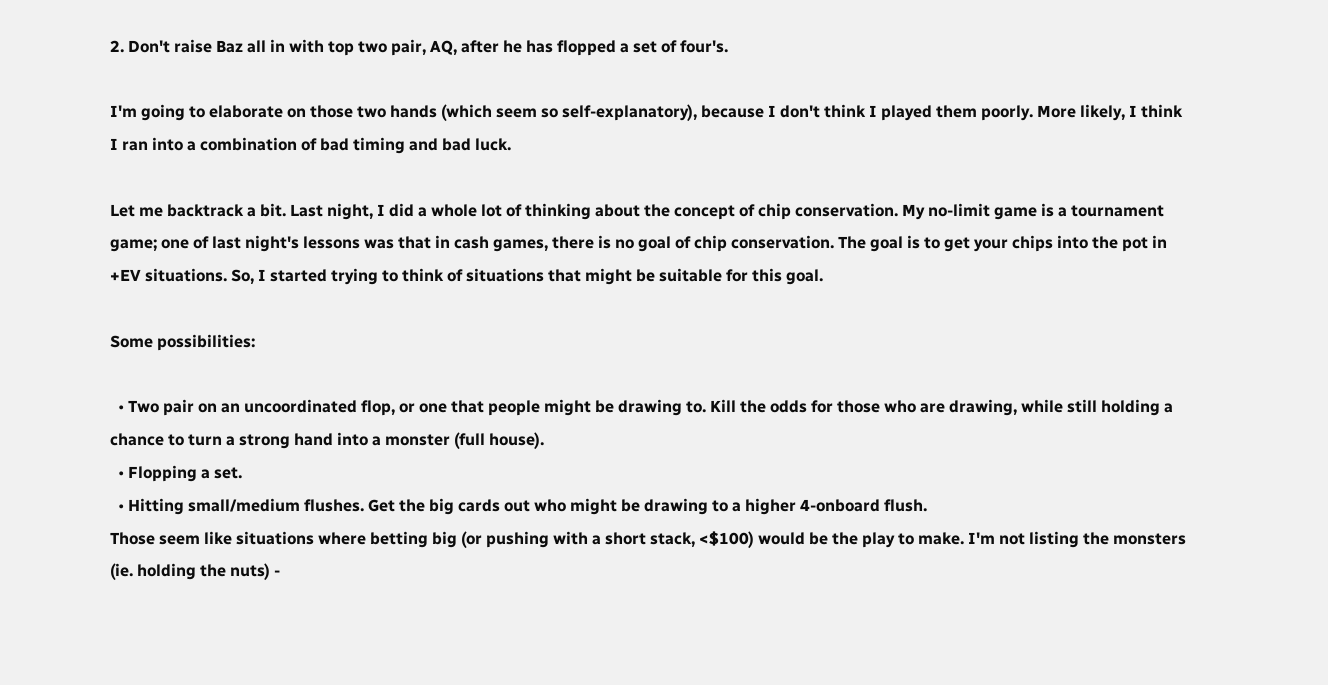2. Don't raise Baz all in with top two pair, AQ, after he has flopped a set of four's.

I'm going to elaborate on those two hands (which seem so self-explanatory), because I don't think I played them poorly. More likely, I think I ran into a combination of bad timing and bad luck.

Let me backtrack a bit. Last night, I did a whole lot of thinking about the concept of chip conservation. My no-limit game is a tournament game; one of last night's lessons was that in cash games, there is no goal of chip conservation. The goal is to get your chips into the pot in +EV situations. So, I started trying to think of situations that might be suitable for this goal.

Some possibilities:

  • Two pair on an uncoordinated flop, or one that people might be drawing to. Kill the odds for those who are drawing, while still holding a chance to turn a strong hand into a monster (full house).
  • Flopping a set.
  • Hitting small/medium flushes. Get the big cards out who might be drawing to a higher 4-onboard flush.
Those seem like situations where betting big (or pushing with a short stack, <$100) would be the play to make. I'm not listing the monsters (ie. holding the nuts) -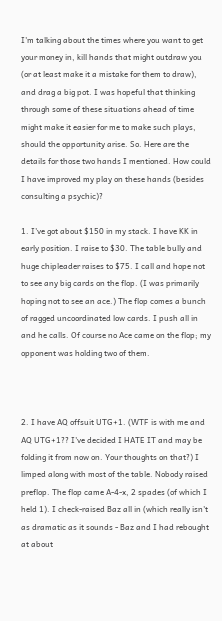I'm talking about the times where you want to get your money in, kill hands that might outdraw you (or at least make it a mistake for them to draw), and drag a big pot. I was hopeful that thinking through some of these situations ahead of time might make it easier for me to make such plays, should the opportunity arise. So. Here are the details for those two hands I mentioned. How could I have improved my play on these hands (besides consulting a psychic)?

1. I've got about $150 in my stack. I have KK in early position. I raise to $30. The table bully and huge chipleader raises to $75. I call and hope not to see any big cards on the flop. (I was primarily hoping not to see an ace.) The flop comes a bunch of ragged uncoordinated low cards. I push all in and he calls. Of course no Ace came on the flop; my opponent was holding two of them.



2. I have AQ offsuit UTG+1. (WTF is with me and AQ UTG+1?? I've decided I HATE IT and may be folding it from now on. Your thoughts on that?) I limped along with most of the table. Nobody raised preflop. The flop came A-4-x, 2 spades (of which I held 1). I check-raised Baz all in (which really isn't as dramatic as it sounds - Baz and I had rebought at about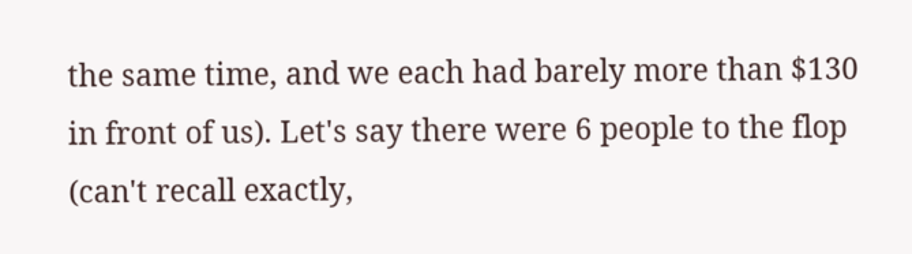the same time, and we each had barely more than $130 in front of us). Let's say there were 6 people to the flop (can't recall exactly,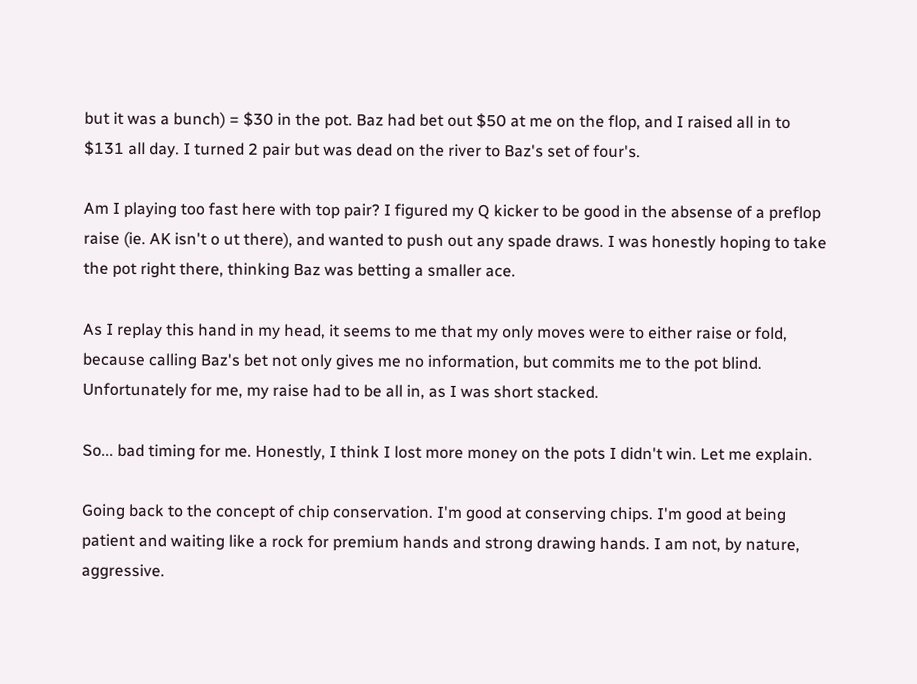but it was a bunch) = $30 in the pot. Baz had bet out $50 at me on the flop, and I raised all in to $131 all day. I turned 2 pair but was dead on the river to Baz's set of four's.

Am I playing too fast here with top pair? I figured my Q kicker to be good in the absense of a preflop raise (ie. AK isn't o ut there), and wanted to push out any spade draws. I was honestly hoping to take the pot right there, thinking Baz was betting a smaller ace.

As I replay this hand in my head, it seems to me that my only moves were to either raise or fold, because calling Baz's bet not only gives me no information, but commits me to the pot blind. Unfortunately for me, my raise had to be all in, as I was short stacked.

So... bad timing for me. Honestly, I think I lost more money on the pots I didn't win. Let me explain.

Going back to the concept of chip conservation. I'm good at conserving chips. I'm good at being patient and waiting like a rock for premium hands and strong drawing hands. I am not, by nature, aggressive.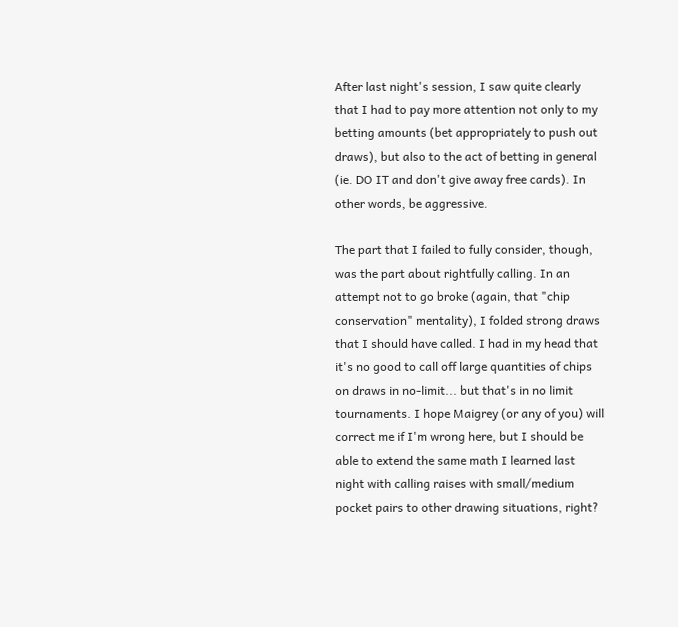After last night's session, I saw quite clearly that I had to pay more attention not only to my betting amounts (bet appropriately to push out draws), but also to the act of betting in general (ie. DO IT and don't give away free cards). In other words, be aggressive.

The part that I failed to fully consider, though, was the part about rightfully calling. In an attempt not to go broke (again, that "chip conservation" mentality), I folded strong draws that I should have called. I had in my head that it's no good to call off large quantities of chips on draws in no-limit... but that's in no limit tournaments. I hope Maigrey (or any of you) will correct me if I'm wrong here, but I should be able to extend the same math I learned last night with calling raises with small/medium pocket pairs to other drawing situations, right?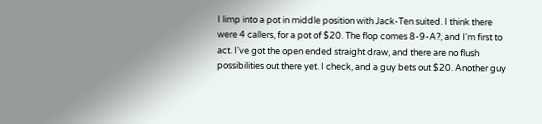I limp into a pot in middle position with Jack-Ten suited. I think there were 4 callers, for a pot of $20. The flop comes 8-9-A?, and I'm first to act. I've got the open ended straight draw, and there are no flush possibilities out there yet. I check, and a guy bets out $20. Another guy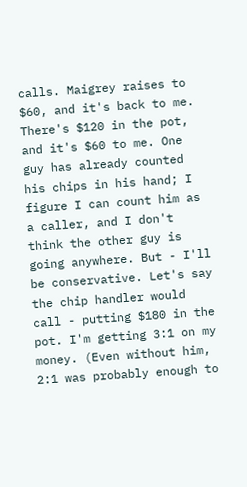calls. Maigrey raises to $60, and it's back to me. There's $120 in the pot, and it's $60 to me. One guy has already counted his chips in his hand; I figure I can count him as a caller, and I don't think the other guy is going anywhere. But - I'll be conservative. Let's say the chip handler would call - putting $180 in the pot. I'm getting 3:1 on my money. (Even without him, 2:1 was probably enough to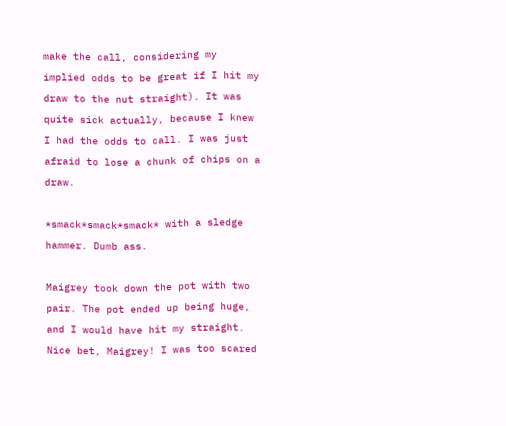make the call, considering my implied odds to be great if I hit my draw to the nut straight). It was quite sick actually, because I knew I had the odds to call. I was just afraid to lose a chunk of chips on a draw.

*smack*smack*smack* with a sledge hammer. Dumb ass.

Maigrey took down the pot with two pair. The pot ended up being huge, and I would have hit my straight. Nice bet, Maigrey! I was too scared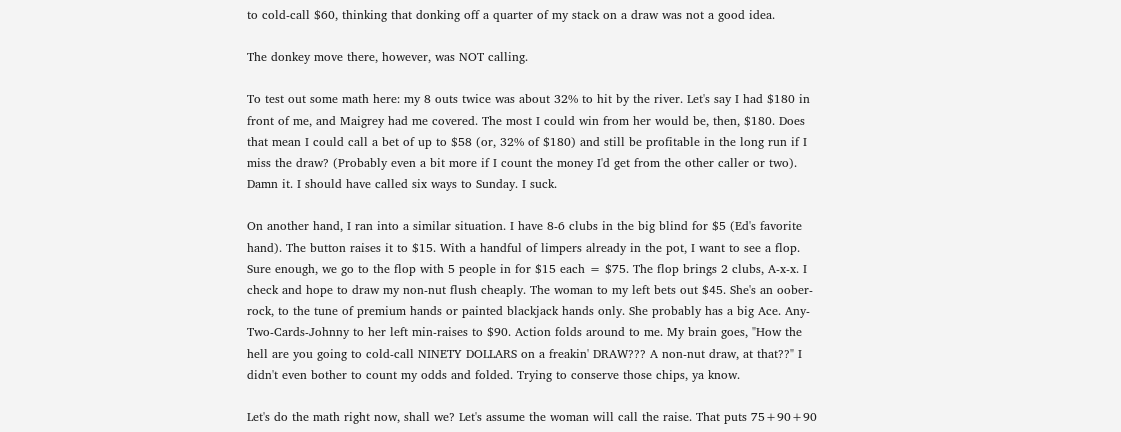to cold-call $60, thinking that donking off a quarter of my stack on a draw was not a good idea.

The donkey move there, however, was NOT calling.

To test out some math here: my 8 outs twice was about 32% to hit by the river. Let's say I had $180 in front of me, and Maigrey had me covered. The most I could win from her would be, then, $180. Does that mean I could call a bet of up to $58 (or, 32% of $180) and still be profitable in the long run if I miss the draw? (Probably even a bit more if I count the money I'd get from the other caller or two). Damn it. I should have called six ways to Sunday. I suck.

On another hand, I ran into a similar situation. I have 8-6 clubs in the big blind for $5 (Ed's favorite hand). The button raises it to $15. With a handful of limpers already in the pot, I want to see a flop. Sure enough, we go to the flop with 5 people in for $15 each = $75. The flop brings 2 clubs, A-x-x. I check and hope to draw my non-nut flush cheaply. The woman to my left bets out $45. She's an oober-rock, to the tune of premium hands or painted blackjack hands only. She probably has a big Ace. Any-Two-Cards-Johnny to her left min-raises to $90. Action folds around to me. My brain goes, "How the hell are you going to cold-call NINETY DOLLARS on a freakin' DRAW??? A non-nut draw, at that??" I didn't even bother to count my odds and folded. Trying to conserve those chips, ya know.

Let's do the math right now, shall we? Let's assume the woman will call the raise. That puts 75+90+90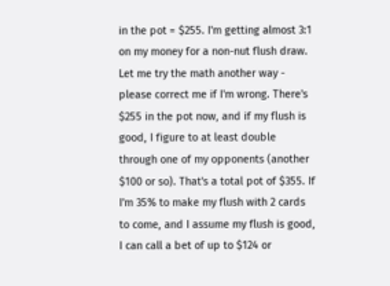in the pot = $255. I'm getting almost 3:1 on my money for a non-nut flush draw. Let me try the math another way - please correct me if I'm wrong. There's $255 in the pot now, and if my flush is good, I figure to at least double through one of my opponents (another $100 or so). That's a total pot of $355. If I'm 35% to make my flush with 2 cards to come, and I assume my flush is good, I can call a bet of up to $124 or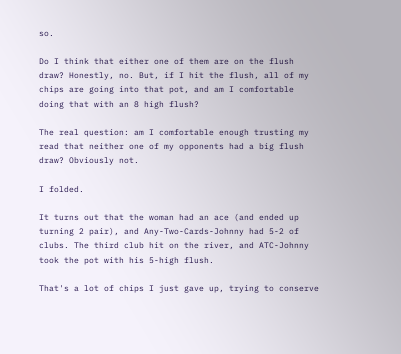so.

Do I think that either one of them are on the flush draw? Honestly, no. But, if I hit the flush, all of my chips are going into that pot, and am I comfortable doing that with an 8 high flush?

The real question: am I comfortable enough trusting my read that neither one of my opponents had a big flush draw? Obviously not.

I folded.

It turns out that the woman had an ace (and ended up turning 2 pair), and Any-Two-Cards-Johnny had 5-2 of clubs. The third club hit on the river, and ATC-Johnny took the pot with his 5-high flush.

That's a lot of chips I just gave up, trying to conserve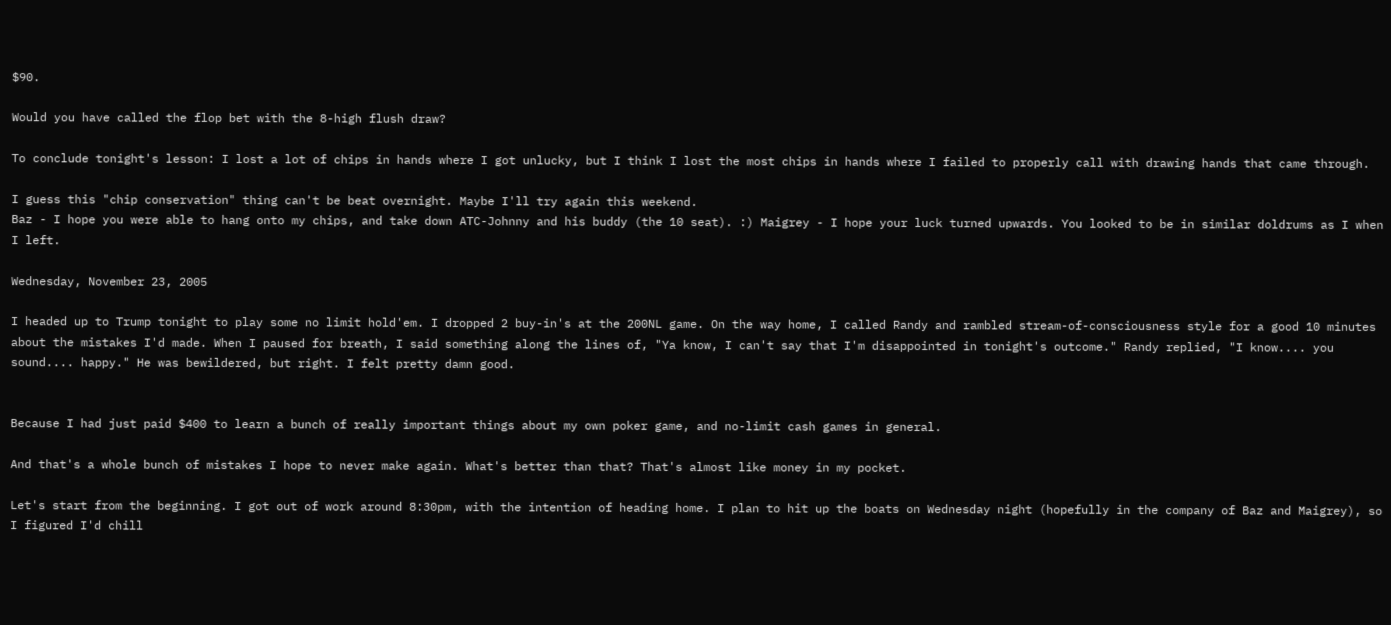$90.

Would you have called the flop bet with the 8-high flush draw?

To conclude tonight's lesson: I lost a lot of chips in hands where I got unlucky, but I think I lost the most chips in hands where I failed to properly call with drawing hands that came through.

I guess this "chip conservation" thing can't be beat overnight. Maybe I'll try again this weekend.
Baz - I hope you were able to hang onto my chips, and take down ATC-Johnny and his buddy (the 10 seat). :) Maigrey - I hope your luck turned upwards. You looked to be in similar doldrums as I when I left.

Wednesday, November 23, 2005

I headed up to Trump tonight to play some no limit hold'em. I dropped 2 buy-in's at the 200NL game. On the way home, I called Randy and rambled stream-of-consciousness style for a good 10 minutes about the mistakes I'd made. When I paused for breath, I said something along the lines of, "Ya know, I can't say that I'm disappointed in tonight's outcome." Randy replied, "I know.... you sound.... happy." He was bewildered, but right. I felt pretty damn good.


Because I had just paid $400 to learn a bunch of really important things about my own poker game, and no-limit cash games in general.

And that's a whole bunch of mistakes I hope to never make again. What's better than that? That's almost like money in my pocket.

Let's start from the beginning. I got out of work around 8:30pm, with the intention of heading home. I plan to hit up the boats on Wednesday night (hopefully in the company of Baz and Maigrey), so I figured I'd chill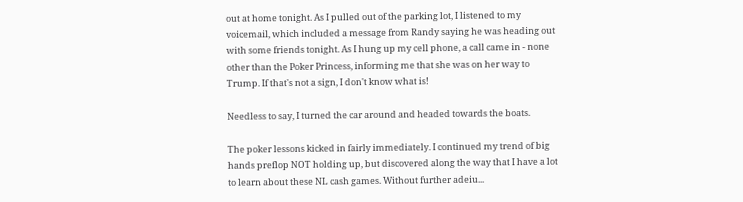out at home tonight. As I pulled out of the parking lot, I listened to my voicemail, which included a message from Randy saying he was heading out with some friends tonight. As I hung up my cell phone, a call came in - none other than the Poker Princess, informing me that she was on her way to Trump. If that's not a sign, I don't know what is!

Needless to say, I turned the car around and headed towards the boats.

The poker lessons kicked in fairly immediately. I continued my trend of big hands preflop NOT holding up, but discovered along the way that I have a lot to learn about these NL cash games. Without further adeiu...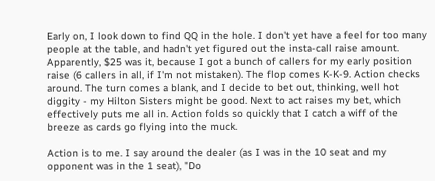Early on, I look down to find QQ in the hole. I don't yet have a feel for too many people at the table, and hadn't yet figured out the insta-call raise amount. Apparently, $25 was it, because I got a bunch of callers for my early position raise (6 callers in all, if I'm not mistaken). The flop comes K-K-9. Action checks around. The turn comes a blank, and I decide to bet out, thinking, well hot diggity - my Hilton Sisters might be good. Next to act raises my bet, which effectively puts me all in. Action folds so quickly that I catch a wiff of the breeze as cards go flying into the muck.

Action is to me. I say around the dealer (as I was in the 10 seat and my opponent was in the 1 seat), "Do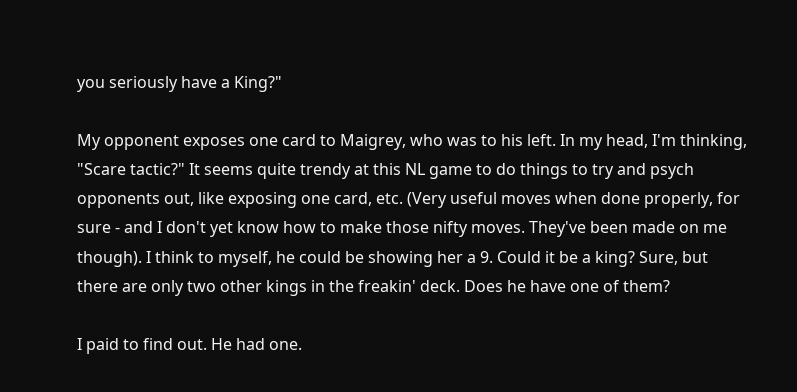you seriously have a King?"

My opponent exposes one card to Maigrey, who was to his left. In my head, I'm thinking, "Scare tactic?" It seems quite trendy at this NL game to do things to try and psych opponents out, like exposing one card, etc. (Very useful moves when done properly, for sure - and I don't yet know how to make those nifty moves. They've been made on me though). I think to myself, he could be showing her a 9. Could it be a king? Sure, but there are only two other kings in the freakin' deck. Does he have one of them?

I paid to find out. He had one.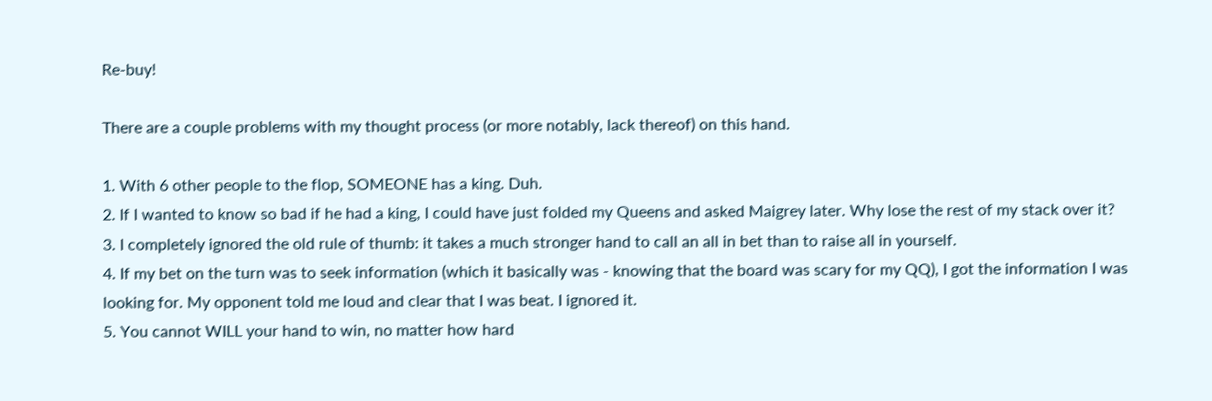Re-buy!

There are a couple problems with my thought process (or more notably, lack thereof) on this hand.

1. With 6 other people to the flop, SOMEONE has a king. Duh.
2. If I wanted to know so bad if he had a king, I could have just folded my Queens and asked Maigrey later. Why lose the rest of my stack over it?
3. I completely ignored the old rule of thumb: it takes a much stronger hand to call an all in bet than to raise all in yourself.
4. If my bet on the turn was to seek information (which it basically was - knowing that the board was scary for my QQ), I got the information I was looking for. My opponent told me loud and clear that I was beat. I ignored it.
5. You cannot WILL your hand to win, no matter how hard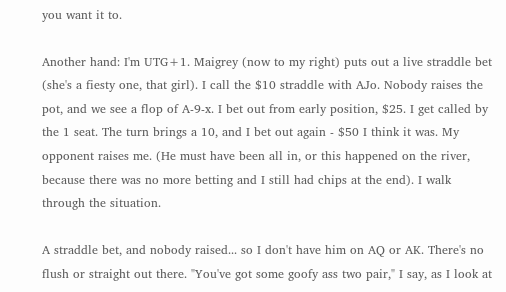you want it to.

Another hand: I'm UTG+1. Maigrey (now to my right) puts out a live straddle bet (she's a fiesty one, that girl). I call the $10 straddle with AJo. Nobody raises the pot, and we see a flop of A-9-x. I bet out from early position, $25. I get called by the 1 seat. The turn brings a 10, and I bet out again - $50 I think it was. My opponent raises me. (He must have been all in, or this happened on the river, because there was no more betting and I still had chips at the end). I walk through the situation.

A straddle bet, and nobody raised... so I don't have him on AQ or AK. There's no flush or straight out there. "You've got some goofy ass two pair," I say, as I look at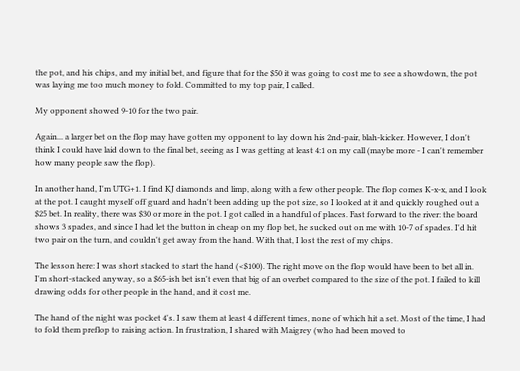the pot, and his chips, and my initial bet, and figure that for the $50 it was going to cost me to see a showdown, the pot was laying me too much money to fold. Committed to my top pair, I called.

My opponent showed 9-10 for the two pair.

Again... a larger bet on the flop may have gotten my opponent to lay down his 2nd-pair, blah-kicker. However, I don't think I could have laid down to the final bet, seeing as I was getting at least 4:1 on my call (maybe more - I can't remember how many people saw the flop).

In another hand, I'm UTG+1. I find KJ diamonds and limp, along with a few other people. The flop comes K-x-x, and I look at the pot. I caught myself off guard and hadn't been adding up the pot size, so I looked at it and quickly roughed out a $25 bet. In reality, there was $30 or more in the pot. I got called in a handful of places. Fast forward to the river: the board shows 3 spades, and since I had let the button in cheap on my flop bet, he sucked out on me with 10-7 of spades. I'd hit two pair on the turn, and couldn't get away from the hand. With that, I lost the rest of my chips.

The lesson here: I was short stacked to start the hand (<$100). The right move on the flop would have been to bet all in. I'm short-stacked anyway, so a $65-ish bet isn't even that big of an overbet compared to the size of the pot. I failed to kill drawing odds for other people in the hand, and it cost me.

The hand of the night was pocket 4's. I saw them at least 4 different times, none of which hit a set. Most of the time, I had to fold them preflop to raising action. In frustration, I shared with Maigrey (who had been moved to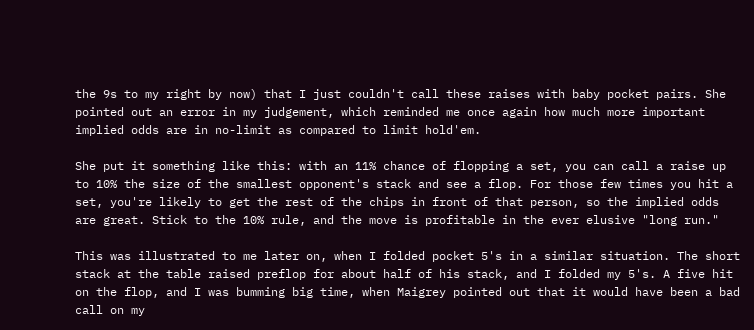the 9s to my right by now) that I just couldn't call these raises with baby pocket pairs. She pointed out an error in my judgement, which reminded me once again how much more important implied odds are in no-limit as compared to limit hold'em.

She put it something like this: with an 11% chance of flopping a set, you can call a raise up to 10% the size of the smallest opponent's stack and see a flop. For those few times you hit a set, you're likely to get the rest of the chips in front of that person, so the implied odds are great. Stick to the 10% rule, and the move is profitable in the ever elusive "long run."

This was illustrated to me later on, when I folded pocket 5's in a similar situation. The short stack at the table raised preflop for about half of his stack, and I folded my 5's. A five hit on the flop, and I was bumming big time, when Maigrey pointed out that it would have been a bad call on my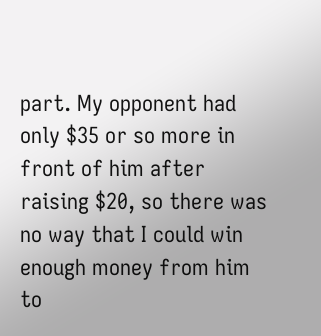part. My opponent had only $35 or so more in front of him after raising $20, so there was no way that I could win enough money from him to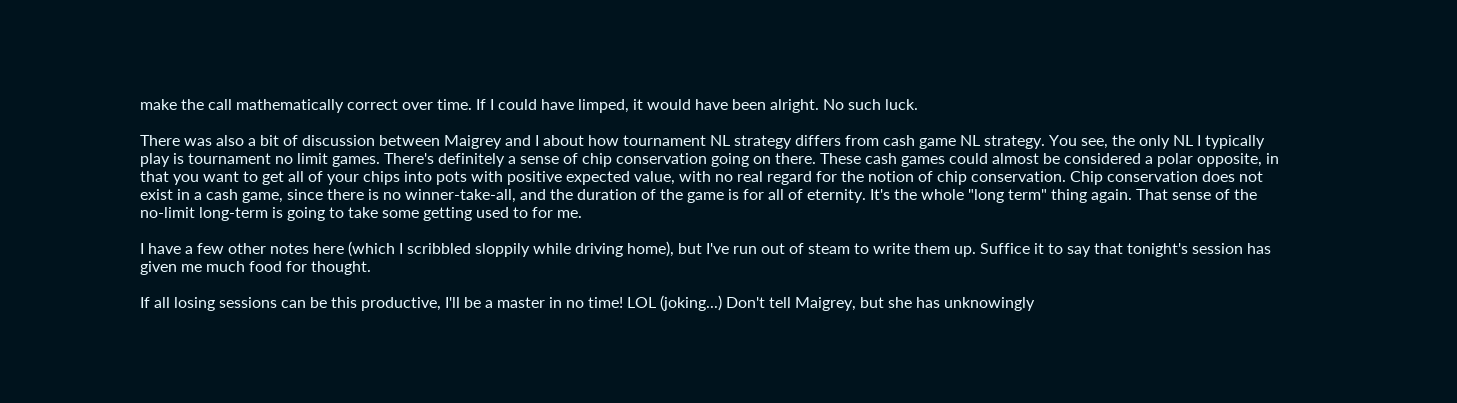make the call mathematically correct over time. If I could have limped, it would have been alright. No such luck.

There was also a bit of discussion between Maigrey and I about how tournament NL strategy differs from cash game NL strategy. You see, the only NL I typically play is tournament no limit games. There's definitely a sense of chip conservation going on there. These cash games could almost be considered a polar opposite, in that you want to get all of your chips into pots with positive expected value, with no real regard for the notion of chip conservation. Chip conservation does not exist in a cash game, since there is no winner-take-all, and the duration of the game is for all of eternity. It's the whole "long term" thing again. That sense of the no-limit long-term is going to take some getting used to for me.

I have a few other notes here (which I scribbled sloppily while driving home), but I've run out of steam to write them up. Suffice it to say that tonight's session has given me much food for thought.

If all losing sessions can be this productive, I'll be a master in no time! LOL (joking...) Don't tell Maigrey, but she has unknowingly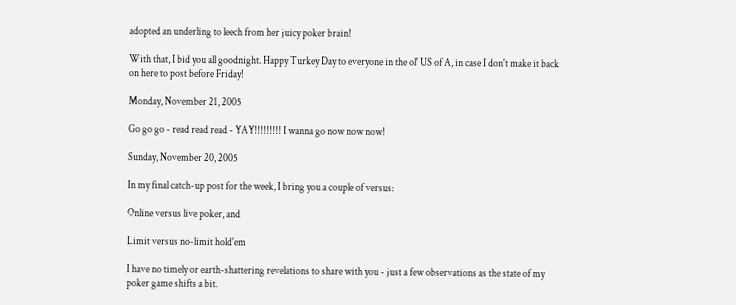adopted an underling to leech from her juicy poker brain!

With that, I bid you all goodnight. Happy Turkey Day to everyone in the ol' US of A, in case I don't make it back on here to post before Friday!

Monday, November 21, 2005

Go go go - read read read - YAY!!!!!!!!! I wanna go now now now!

Sunday, November 20, 2005

In my final catch-up post for the week, I bring you a couple of versus:

Online versus live poker, and

Limit versus no-limit hold'em

I have no timely or earth-shattering revelations to share with you - just a few observations as the state of my poker game shifts a bit.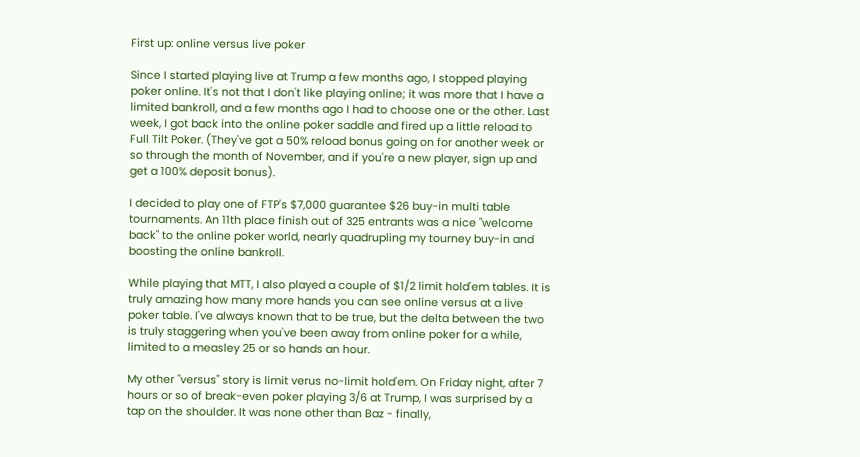First up: online versus live poker

Since I started playing live at Trump a few months ago, I stopped playing poker online. It's not that I don't like playing online; it was more that I have a limited bankroll, and a few months ago I had to choose one or the other. Last week, I got back into the online poker saddle and fired up a little reload to Full Tilt Poker. (They've got a 50% reload bonus going on for another week or so through the month of November, and if you're a new player, sign up and get a 100% deposit bonus).

I decided to play one of FTP's $7,000 guarantee $26 buy-in multi table tournaments. An 11th place finish out of 325 entrants was a nice "welcome back" to the online poker world, nearly quadrupling my tourney buy-in and boosting the online bankroll.

While playing that MTT, I also played a couple of $1/2 limit hold'em tables. It is truly amazing how many more hands you can see online versus at a live poker table. I've always known that to be true, but the delta between the two is truly staggering when you've been away from online poker for a while, limited to a measley 25 or so hands an hour.

My other "versus" story is limit verus no-limit hold'em. On Friday night, after 7 hours or so of break-even poker playing 3/6 at Trump, I was surprised by a tap on the shoulder. It was none other than Baz - finally,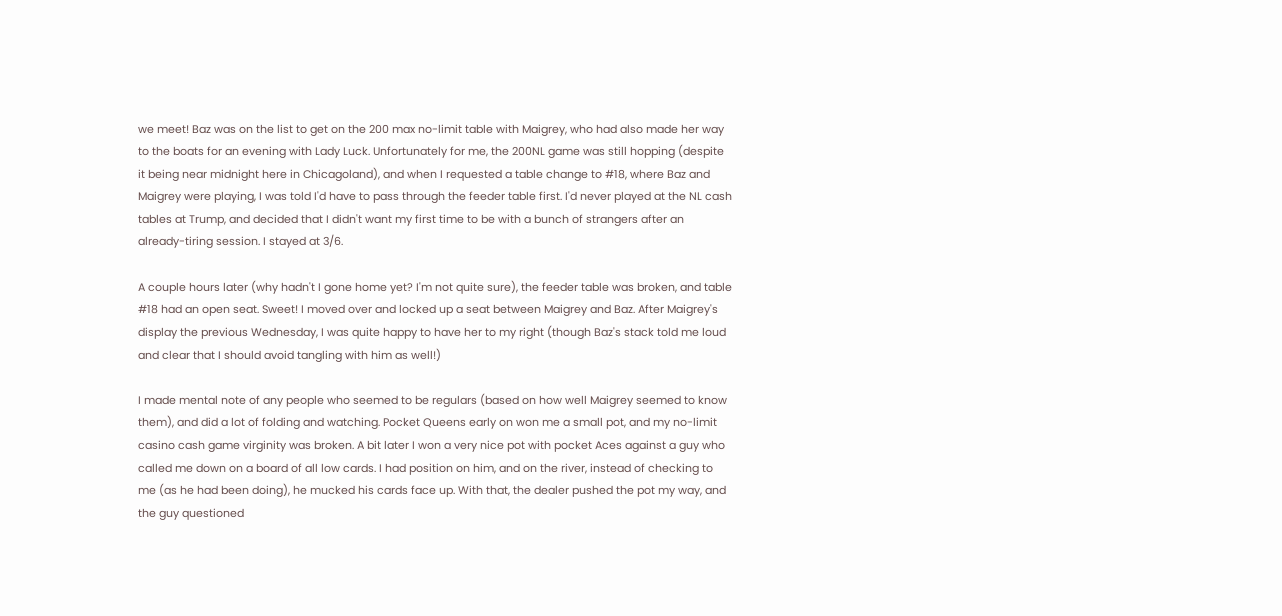we meet! Baz was on the list to get on the 200 max no-limit table with Maigrey, who had also made her way to the boats for an evening with Lady Luck. Unfortunately for me, the 200NL game was still hopping (despite it being near midnight here in Chicagoland), and when I requested a table change to #18, where Baz and Maigrey were playing, I was told I'd have to pass through the feeder table first. I'd never played at the NL cash tables at Trump, and decided that I didn't want my first time to be with a bunch of strangers after an already-tiring session. I stayed at 3/6.

A couple hours later (why hadn't I gone home yet? I'm not quite sure), the feeder table was broken, and table #18 had an open seat. Sweet! I moved over and locked up a seat between Maigrey and Baz. After Maigrey's display the previous Wednesday, I was quite happy to have her to my right (though Baz's stack told me loud and clear that I should avoid tangling with him as well!)

I made mental note of any people who seemed to be regulars (based on how well Maigrey seemed to know them), and did a lot of folding and watching. Pocket Queens early on won me a small pot, and my no-limit casino cash game virginity was broken. A bit later I won a very nice pot with pocket Aces against a guy who called me down on a board of all low cards. I had position on him, and on the river, instead of checking to me (as he had been doing), he mucked his cards face up. With that, the dealer pushed the pot my way, and the guy questioned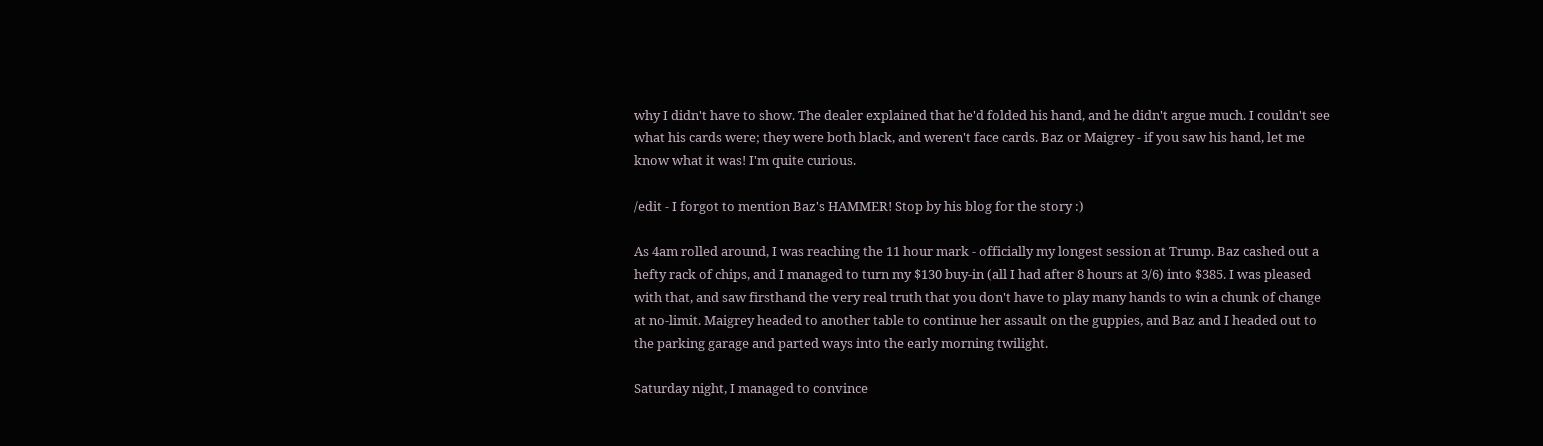why I didn't have to show. The dealer explained that he'd folded his hand, and he didn't argue much. I couldn't see what his cards were; they were both black, and weren't face cards. Baz or Maigrey - if you saw his hand, let me know what it was! I'm quite curious.

/edit - I forgot to mention Baz's HAMMER! Stop by his blog for the story :)

As 4am rolled around, I was reaching the 11 hour mark - officially my longest session at Trump. Baz cashed out a hefty rack of chips, and I managed to turn my $130 buy-in (all I had after 8 hours at 3/6) into $385. I was pleased with that, and saw firsthand the very real truth that you don't have to play many hands to win a chunk of change at no-limit. Maigrey headed to another table to continue her assault on the guppies, and Baz and I headed out to the parking garage and parted ways into the early morning twilight.

Saturday night, I managed to convince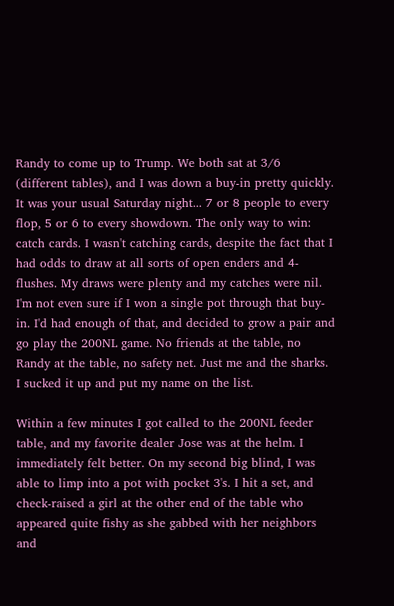Randy to come up to Trump. We both sat at 3/6 (different tables), and I was down a buy-in pretty quickly. It was your usual Saturday night... 7 or 8 people to every flop, 5 or 6 to every showdown. The only way to win: catch cards. I wasn't catching cards, despite the fact that I had odds to draw at all sorts of open enders and 4-flushes. My draws were plenty and my catches were nil. I'm not even sure if I won a single pot through that buy-in. I'd had enough of that, and decided to grow a pair and go play the 200NL game. No friends at the table, no Randy at the table, no safety net. Just me and the sharks. I sucked it up and put my name on the list.

Within a few minutes I got called to the 200NL feeder table, and my favorite dealer Jose was at the helm. I immediately felt better. On my second big blind, I was able to limp into a pot with pocket 3's. I hit a set, and check-raised a girl at the other end of the table who appeared quite fishy as she gabbed with her neighbors and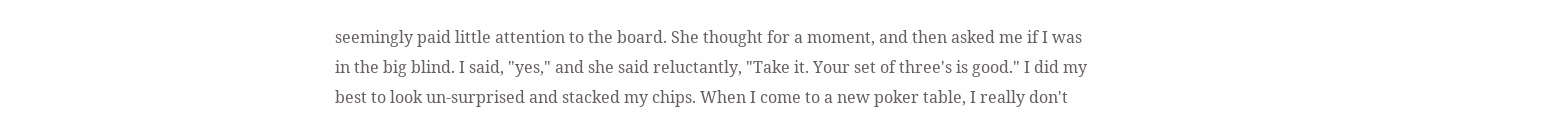seemingly paid little attention to the board. She thought for a moment, and then asked me if I was in the big blind. I said, "yes," and she said reluctantly, "Take it. Your set of three's is good." I did my best to look un-surprised and stacked my chips. When I come to a new poker table, I really don't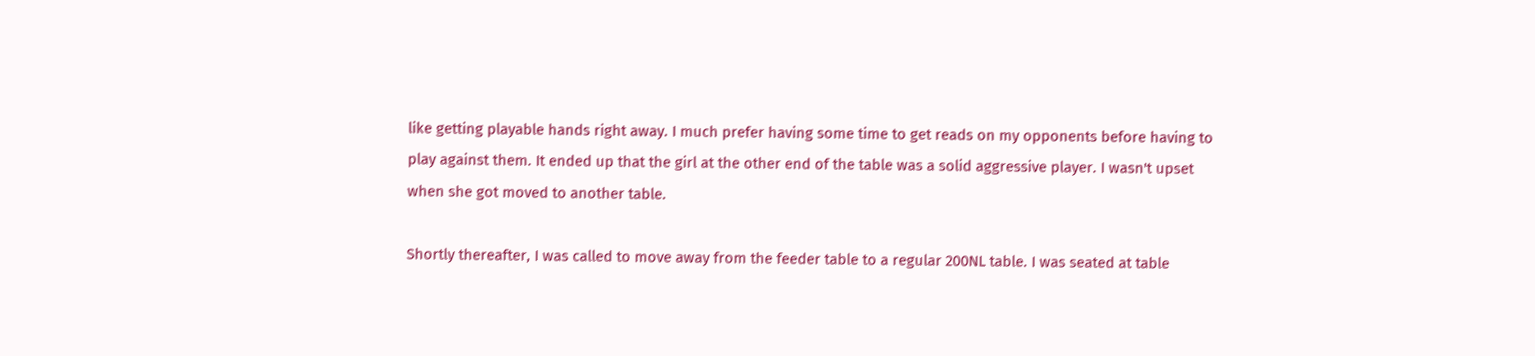like getting playable hands right away. I much prefer having some time to get reads on my opponents before having to play against them. It ended up that the girl at the other end of the table was a solid aggressive player. I wasn't upset when she got moved to another table.

Shortly thereafter, I was called to move away from the feeder table to a regular 200NL table. I was seated at table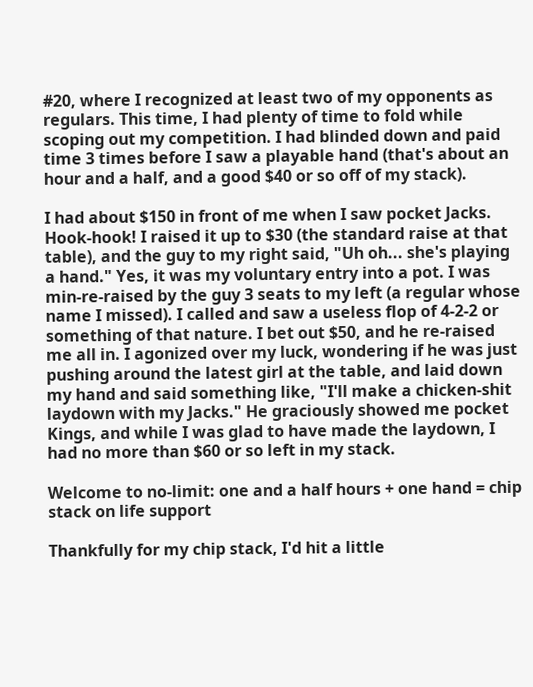#20, where I recognized at least two of my opponents as regulars. This time, I had plenty of time to fold while scoping out my competition. I had blinded down and paid time 3 times before I saw a playable hand (that's about an hour and a half, and a good $40 or so off of my stack).

I had about $150 in front of me when I saw pocket Jacks. Hook-hook! I raised it up to $30 (the standard raise at that table), and the guy to my right said, "Uh oh... she's playing a hand." Yes, it was my voluntary entry into a pot. I was min-re-raised by the guy 3 seats to my left (a regular whose name I missed). I called and saw a useless flop of 4-2-2 or something of that nature. I bet out $50, and he re-raised me all in. I agonized over my luck, wondering if he was just pushing around the latest girl at the table, and laid down my hand and said something like, "I'll make a chicken-shit laydown with my Jacks." He graciously showed me pocket Kings, and while I was glad to have made the laydown, I had no more than $60 or so left in my stack.

Welcome to no-limit: one and a half hours + one hand = chip stack on life support

Thankfully for my chip stack, I'd hit a little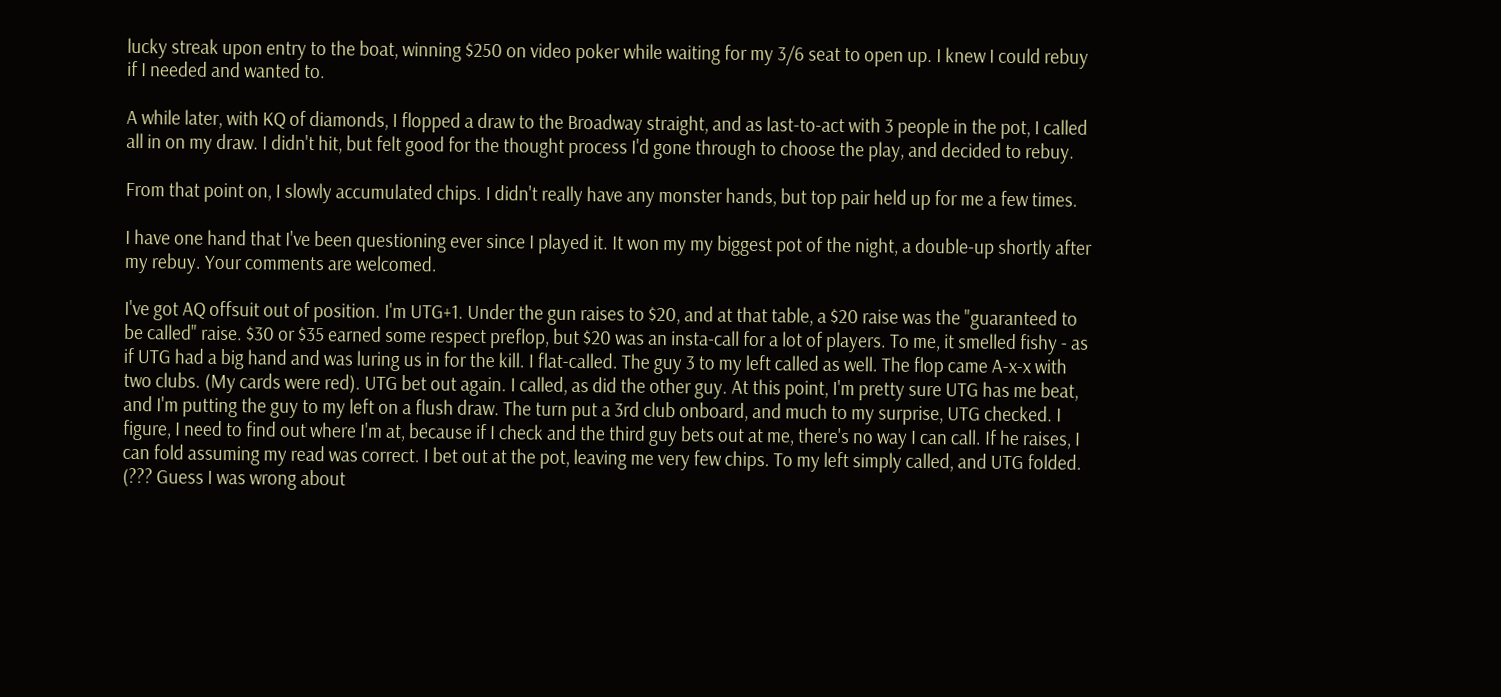lucky streak upon entry to the boat, winning $250 on video poker while waiting for my 3/6 seat to open up. I knew I could rebuy if I needed and wanted to.

A while later, with KQ of diamonds, I flopped a draw to the Broadway straight, and as last-to-act with 3 people in the pot, I called all in on my draw. I didn't hit, but felt good for the thought process I'd gone through to choose the play, and decided to rebuy.

From that point on, I slowly accumulated chips. I didn't really have any monster hands, but top pair held up for me a few times.

I have one hand that I've been questioning ever since I played it. It won my my biggest pot of the night, a double-up shortly after my rebuy. Your comments are welcomed.

I've got AQ offsuit out of position. I'm UTG+1. Under the gun raises to $20, and at that table, a $20 raise was the "guaranteed to be called" raise. $30 or $35 earned some respect preflop, but $20 was an insta-call for a lot of players. To me, it smelled fishy - as if UTG had a big hand and was luring us in for the kill. I flat-called. The guy 3 to my left called as well. The flop came A-x-x with two clubs. (My cards were red). UTG bet out again. I called, as did the other guy. At this point, I'm pretty sure UTG has me beat, and I'm putting the guy to my left on a flush draw. The turn put a 3rd club onboard, and much to my surprise, UTG checked. I figure, I need to find out where I'm at, because if I check and the third guy bets out at me, there's no way I can call. If he raises, I can fold assuming my read was correct. I bet out at the pot, leaving me very few chips. To my left simply called, and UTG folded. (??? Guess I was wrong about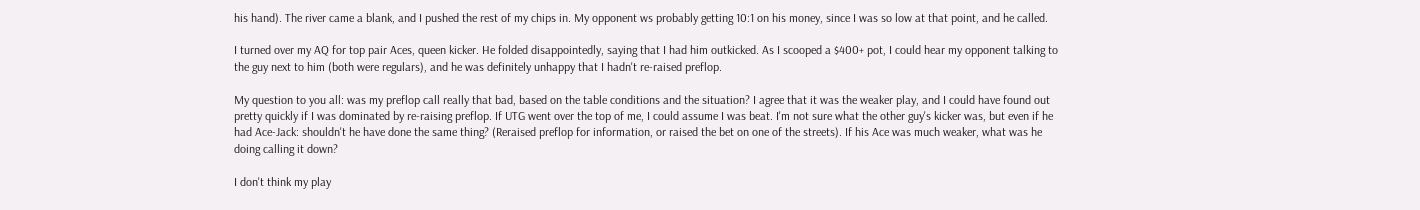his hand). The river came a blank, and I pushed the rest of my chips in. My opponent ws probably getting 10:1 on his money, since I was so low at that point, and he called.

I turned over my AQ for top pair Aces, queen kicker. He folded disappointedly, saying that I had him outkicked. As I scooped a $400+ pot, I could hear my opponent talking to the guy next to him (both were regulars), and he was definitely unhappy that I hadn't re-raised preflop.

My question to you all: was my preflop call really that bad, based on the table conditions and the situation? I agree that it was the weaker play, and I could have found out pretty quickly if I was dominated by re-raising preflop. If UTG went over the top of me, I could assume I was beat. I'm not sure what the other guy's kicker was, but even if he had Ace-Jack: shouldn't he have done the same thing? (Reraised preflop for information, or raised the bet on one of the streets). If his Ace was much weaker, what was he doing calling it down?

I don't think my play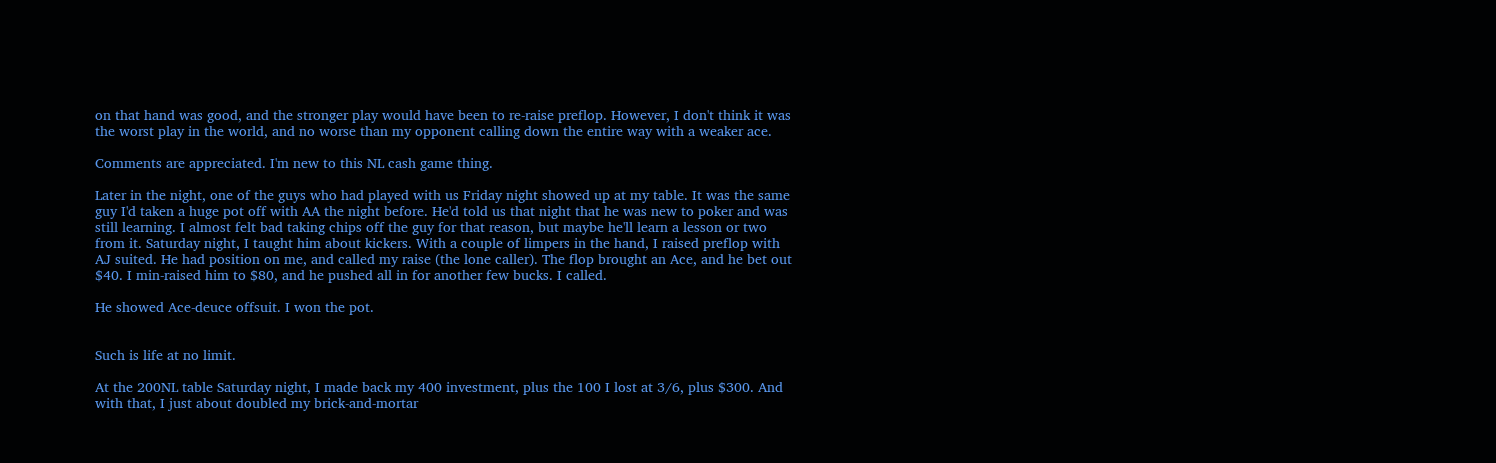on that hand was good, and the stronger play would have been to re-raise preflop. However, I don't think it was the worst play in the world, and no worse than my opponent calling down the entire way with a weaker ace.

Comments are appreciated. I'm new to this NL cash game thing.

Later in the night, one of the guys who had played with us Friday night showed up at my table. It was the same guy I'd taken a huge pot off with AA the night before. He'd told us that night that he was new to poker and was still learning. I almost felt bad taking chips off the guy for that reason, but maybe he'll learn a lesson or two from it. Saturday night, I taught him about kickers. With a couple of limpers in the hand, I raised preflop with AJ suited. He had position on me, and called my raise (the lone caller). The flop brought an Ace, and he bet out $40. I min-raised him to $80, and he pushed all in for another few bucks. I called.

He showed Ace-deuce offsuit. I won the pot.


Such is life at no limit.

At the 200NL table Saturday night, I made back my 400 investment, plus the 100 I lost at 3/6, plus $300. And with that, I just about doubled my brick-and-mortar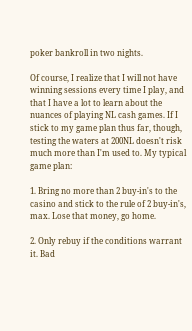poker bankroll in two nights.

Of course, I realize that I will not have winning sessions every time I play, and that I have a lot to learn about the nuances of playing NL cash games. If I stick to my game plan thus far, though, testing the waters at 200NL doesn't risk much more than I'm used to. My typical game plan:

1. Bring no more than 2 buy-in's to the casino and stick to the rule of 2 buy-in's, max. Lose that money, go home.

2. Only rebuy if the conditions warrant it. Bad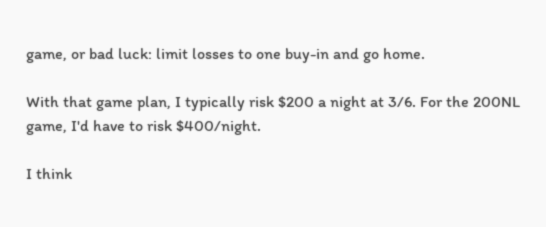game, or bad luck: limit losses to one buy-in and go home.

With that game plan, I typically risk $200 a night at 3/6. For the 200NL game, I'd have to risk $400/night.

I think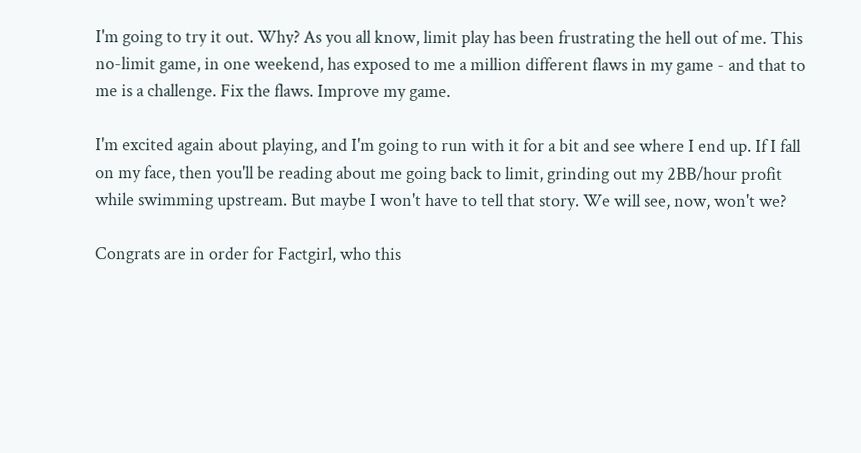I'm going to try it out. Why? As you all know, limit play has been frustrating the hell out of me. This no-limit game, in one weekend, has exposed to me a million different flaws in my game - and that to me is a challenge. Fix the flaws. Improve my game.

I'm excited again about playing, and I'm going to run with it for a bit and see where I end up. If I fall on my face, then you'll be reading about me going back to limit, grinding out my 2BB/hour profit while swimming upstream. But maybe I won't have to tell that story. We will see, now, won't we?

Congrats are in order for Factgirl, who this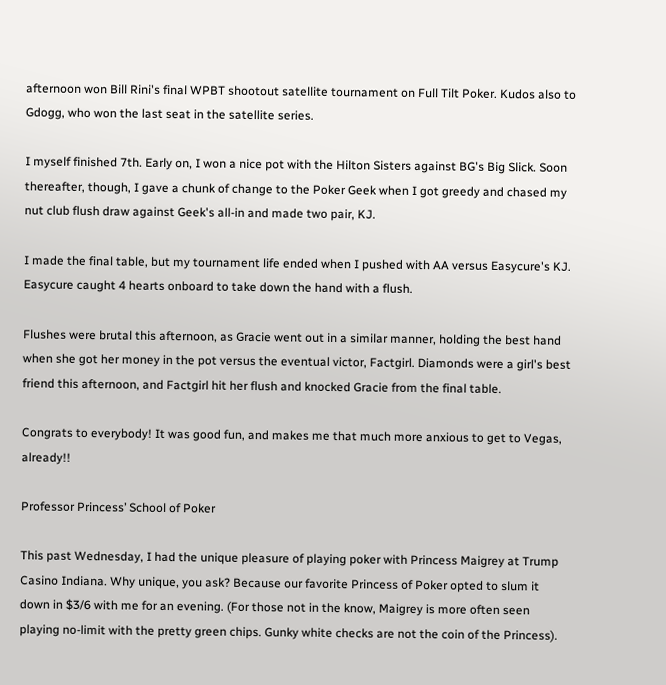afternoon won Bill Rini's final WPBT shootout satellite tournament on Full Tilt Poker. Kudos also to Gdogg, who won the last seat in the satellite series.

I myself finished 7th. Early on, I won a nice pot with the Hilton Sisters against BG's Big Slick. Soon thereafter, though, I gave a chunk of change to the Poker Geek when I got greedy and chased my nut club flush draw against Geek's all-in and made two pair, KJ.

I made the final table, but my tournament life ended when I pushed with AA versus Easycure's KJ. Easycure caught 4 hearts onboard to take down the hand with a flush.

Flushes were brutal this afternoon, as Gracie went out in a similar manner, holding the best hand when she got her money in the pot versus the eventual victor, Factgirl. Diamonds were a girl's best friend this afternoon, and Factgirl hit her flush and knocked Gracie from the final table.

Congrats to everybody! It was good fun, and makes me that much more anxious to get to Vegas, already!!

Professor Princess’ School of Poker

This past Wednesday, I had the unique pleasure of playing poker with Princess Maigrey at Trump Casino Indiana. Why unique, you ask? Because our favorite Princess of Poker opted to slum it down in $3/6 with me for an evening. (For those not in the know, Maigrey is more often seen playing no-limit with the pretty green chips. Gunky white checks are not the coin of the Princess).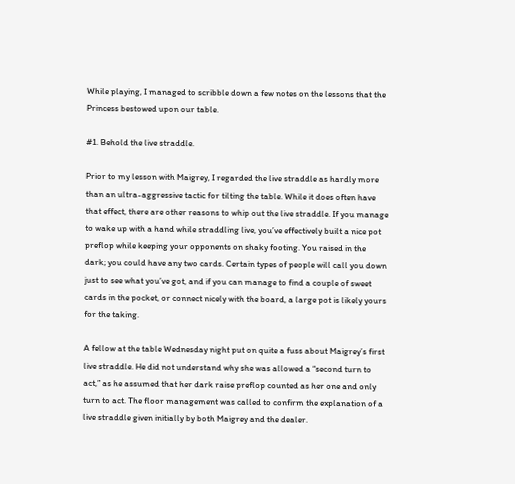While playing, I managed to scribble down a few notes on the lessons that the Princess bestowed upon our table.

#1. Behold the live straddle.

Prior to my lesson with Maigrey, I regarded the live straddle as hardly more than an ultra-aggressive tactic for tilting the table. While it does often have that effect, there are other reasons to whip out the live straddle. If you manage to wake up with a hand while straddling live, you’ve effectively built a nice pot preflop while keeping your opponents on shaky footing. You raised in the dark; you could have any two cards. Certain types of people will call you down just to see what you’ve got, and if you can manage to find a couple of sweet cards in the pocket, or connect nicely with the board, a large pot is likely yours for the taking.

A fellow at the table Wednesday night put on quite a fuss about Maigrey’s first live straddle. He did not understand why she was allowed a “second turn to act,” as he assumed that her dark raise preflop counted as her one and only turn to act. The floor management was called to confirm the explanation of a live straddle given initially by both Maigrey and the dealer.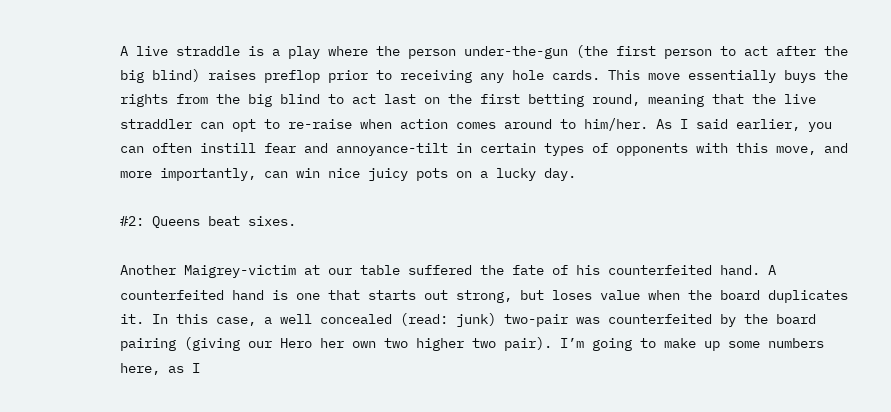A live straddle is a play where the person under-the-gun (the first person to act after the big blind) raises preflop prior to receiving any hole cards. This move essentially buys the rights from the big blind to act last on the first betting round, meaning that the live straddler can opt to re-raise when action comes around to him/her. As I said earlier, you can often instill fear and annoyance-tilt in certain types of opponents with this move, and more importantly, can win nice juicy pots on a lucky day.

#2: Queens beat sixes.

Another Maigrey-victim at our table suffered the fate of his counterfeited hand. A counterfeited hand is one that starts out strong, but loses value when the board duplicates it. In this case, a well concealed (read: junk) two-pair was counterfeited by the board pairing (giving our Hero her own two higher two pair). I’m going to make up some numbers here, as I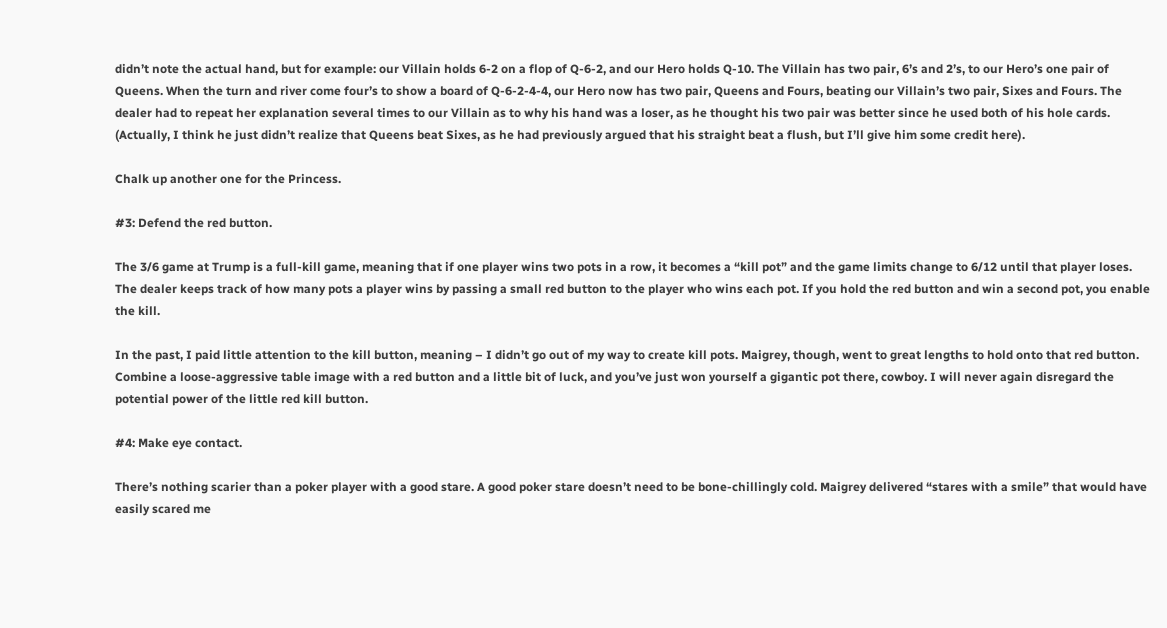didn’t note the actual hand, but for example: our Villain holds 6-2 on a flop of Q-6-2, and our Hero holds Q-10. The Villain has two pair, 6’s and 2’s, to our Hero’s one pair of Queens. When the turn and river come four’s to show a board of Q-6-2-4-4, our Hero now has two pair, Queens and Fours, beating our Villain’s two pair, Sixes and Fours. The dealer had to repeat her explanation several times to our Villain as to why his hand was a loser, as he thought his two pair was better since he used both of his hole cards. (Actually, I think he just didn’t realize that Queens beat Sixes, as he had previously argued that his straight beat a flush, but I’ll give him some credit here).

Chalk up another one for the Princess.

#3: Defend the red button.

The 3/6 game at Trump is a full-kill game, meaning that if one player wins two pots in a row, it becomes a “kill pot” and the game limits change to 6/12 until that player loses. The dealer keeps track of how many pots a player wins by passing a small red button to the player who wins each pot. If you hold the red button and win a second pot, you enable the kill.

In the past, I paid little attention to the kill button, meaning – I didn’t go out of my way to create kill pots. Maigrey, though, went to great lengths to hold onto that red button. Combine a loose-aggressive table image with a red button and a little bit of luck, and you’ve just won yourself a gigantic pot there, cowboy. I will never again disregard the potential power of the little red kill button.

#4: Make eye contact.

There’s nothing scarier than a poker player with a good stare. A good poker stare doesn’t need to be bone-chillingly cold. Maigrey delivered “stares with a smile” that would have easily scared me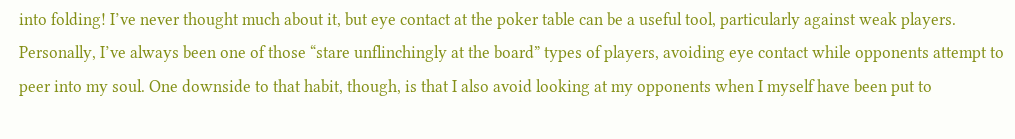into folding! I’ve never thought much about it, but eye contact at the poker table can be a useful tool, particularly against weak players. Personally, I’ve always been one of those “stare unflinchingly at the board” types of players, avoiding eye contact while opponents attempt to peer into my soul. One downside to that habit, though, is that I also avoid looking at my opponents when I myself have been put to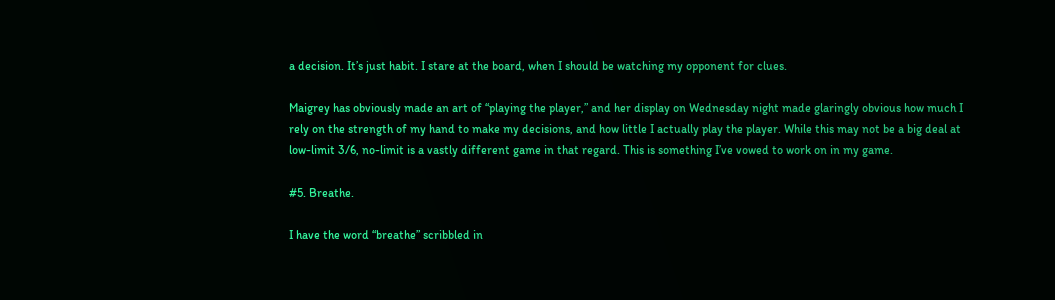a decision. It’s just habit. I stare at the board, when I should be watching my opponent for clues.

Maigrey has obviously made an art of “playing the player,” and her display on Wednesday night made glaringly obvious how much I rely on the strength of my hand to make my decisions, and how little I actually play the player. While this may not be a big deal at low-limit 3/6, no-limit is a vastly different game in that regard. This is something I’ve vowed to work on in my game.

#5. Breathe.

I have the word “breathe” scribbled in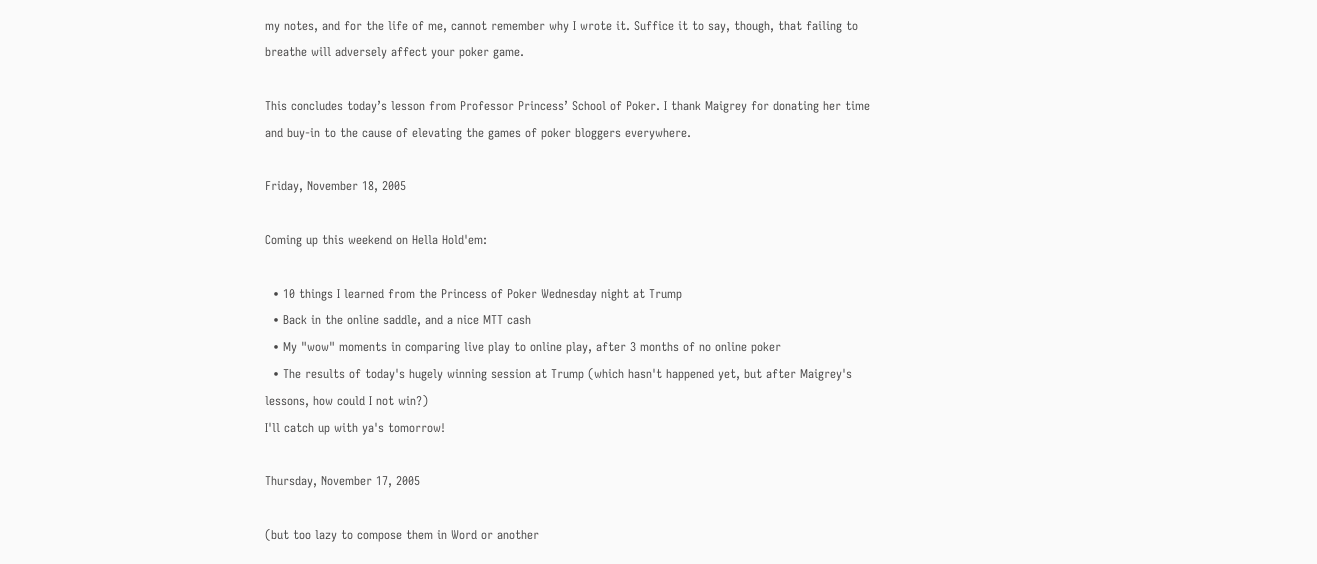my notes, and for the life of me, cannot remember why I wrote it. Suffice it to say, though, that failing to breathe will adversely affect your poker game.

This concludes today’s lesson from Professor Princess’ School of Poker. I thank Maigrey for donating her time and buy-in to the cause of elevating the games of poker bloggers everywhere.

Friday, November 18, 2005

Coming up this weekend on Hella Hold'em:

  • 10 things I learned from the Princess of Poker Wednesday night at Trump
  • Back in the online saddle, and a nice MTT cash
  • My "wow" moments in comparing live play to online play, after 3 months of no online poker
  • The results of today's hugely winning session at Trump (which hasn't happened yet, but after Maigrey's lessons, how could I not win?)
I'll catch up with ya's tomorrow!

Thursday, November 17, 2005

(but too lazy to compose them in Word or another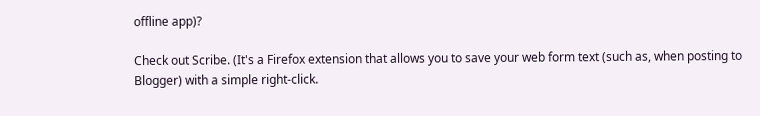offline app)?

Check out Scribe. (It's a Firefox extension that allows you to save your web form text (such as, when posting to Blogger) with a simple right-click.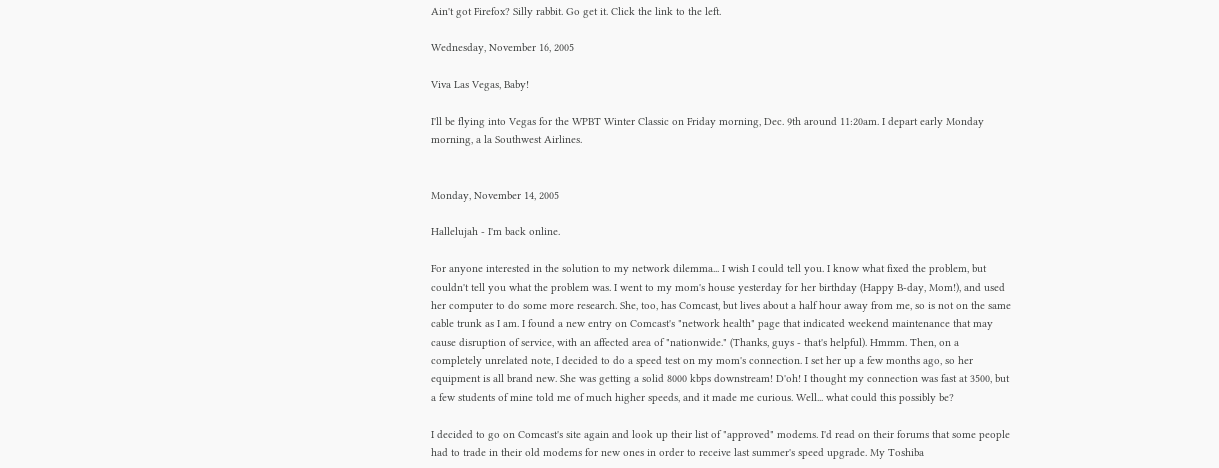Ain't got Firefox? Silly rabbit. Go get it. Click the link to the left.

Wednesday, November 16, 2005

Viva Las Vegas, Baby!

I'll be flying into Vegas for the WPBT Winter Classic on Friday morning, Dec. 9th around 11:20am. I depart early Monday morning, a la Southwest Airlines.


Monday, November 14, 2005

Hallelujah - I'm back online.

For anyone interested in the solution to my network dilemma... I wish I could tell you. I know what fixed the problem, but couldn't tell you what the problem was. I went to my mom's house yesterday for her birthday (Happy B-day, Mom!), and used her computer to do some more research. She, too, has Comcast, but lives about a half hour away from me, so is not on the same cable trunk as I am. I found a new entry on Comcast's "network health" page that indicated weekend maintenance that may cause disruption of service, with an affected area of "nationwide." (Thanks, guys - that's helpful). Hmmm. Then, on a completely unrelated note, I decided to do a speed test on my mom's connection. I set her up a few months ago, so her equipment is all brand new. She was getting a solid 8000 kbps downstream! D'oh! I thought my connection was fast at 3500, but a few students of mine told me of much higher speeds, and it made me curious. Well... what could this possibly be?

I decided to go on Comcast's site again and look up their list of "approved" modems. I'd read on their forums that some people had to trade in their old modems for new ones in order to receive last summer's speed upgrade. My Toshiba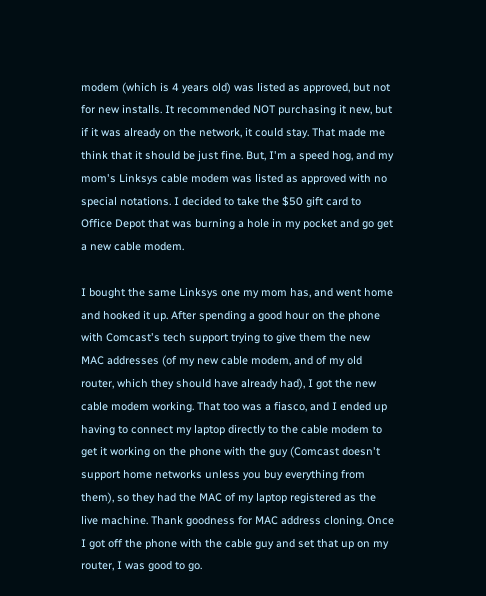modem (which is 4 years old) was listed as approved, but not for new installs. It recommended NOT purchasing it new, but if it was already on the network, it could stay. That made me think that it should be just fine. But, I'm a speed hog, and my mom's Linksys cable modem was listed as approved with no special notations. I decided to take the $50 gift card to Office Depot that was burning a hole in my pocket and go get a new cable modem.

I bought the same Linksys one my mom has, and went home and hooked it up. After spending a good hour on the phone with Comcast's tech support trying to give them the new MAC addresses (of my new cable modem, and of my old router, which they should have already had), I got the new cable modem working. That too was a fiasco, and I ended up having to connect my laptop directly to the cable modem to get it working on the phone with the guy (Comcast doesn't support home networks unless you buy everything from them), so they had the MAC of my laptop registered as the live machine. Thank goodness for MAC address cloning. Once I got off the phone with the cable guy and set that up on my router, I was good to go.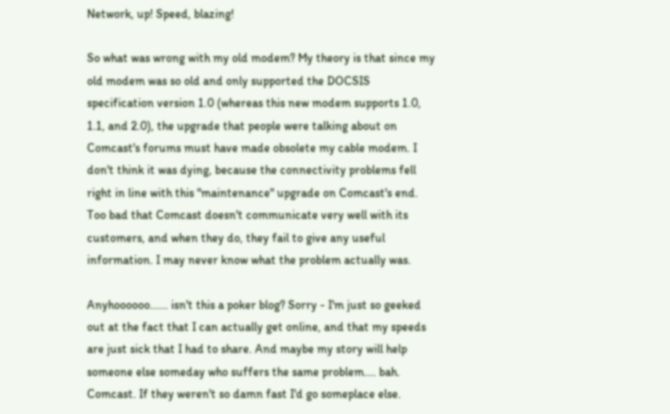Network, up! Speed, blazing!

So what was wrong with my old modem? My theory is that since my old modem was so old and only supported the DOCSIS specification version 1.0 (whereas this new modem supports 1.0, 1.1, and 2.0), the upgrade that people were talking about on Comcast's forums must have made obsolete my cable modem. I don't think it was dying, because the connectivity problems fell right in line with this "maintenance" upgrade on Comcast's end. Too bad that Comcast doesn't communicate very well with its customers, and when they do, they fail to give any useful information. I may never know what the problem actually was.

Anyhoooooo...... isn't this a poker blog? Sorry - I'm just so geeked out at the fact that I can actually get online, and that my speeds are just sick that I had to share. And maybe my story will help someone else someday who suffers the same problem.... bah. Comcast. If they weren't so damn fast I'd go someplace else.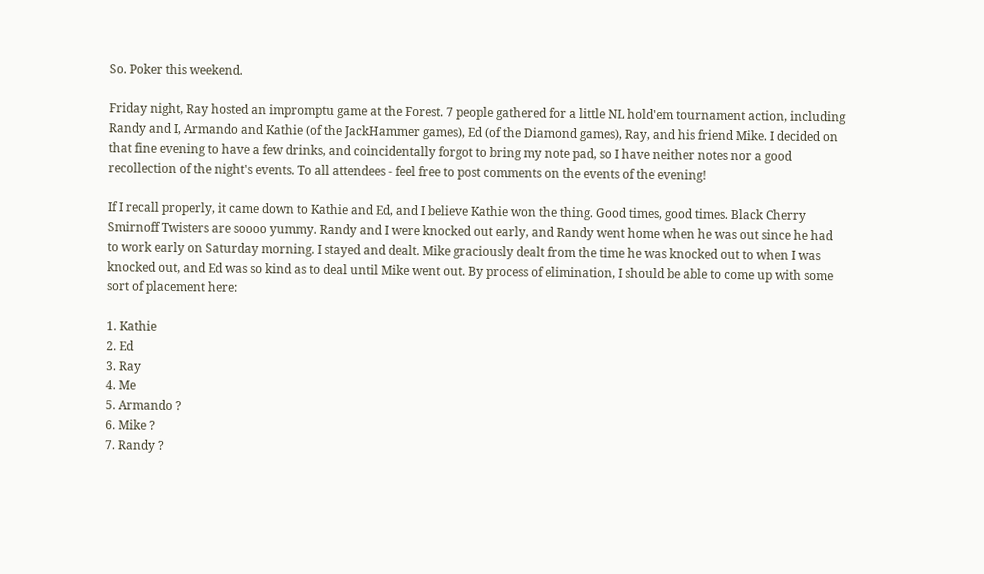So. Poker this weekend.

Friday night, Ray hosted an impromptu game at the Forest. 7 people gathered for a little NL hold'em tournament action, including Randy and I, Armando and Kathie (of the JackHammer games), Ed (of the Diamond games), Ray, and his friend Mike. I decided on that fine evening to have a few drinks, and coincidentally forgot to bring my note pad, so I have neither notes nor a good recollection of the night's events. To all attendees - feel free to post comments on the events of the evening!

If I recall properly, it came down to Kathie and Ed, and I believe Kathie won the thing. Good times, good times. Black Cherry Smirnoff Twisters are soooo yummy. Randy and I were knocked out early, and Randy went home when he was out since he had to work early on Saturday morning. I stayed and dealt. Mike graciously dealt from the time he was knocked out to when I was knocked out, and Ed was so kind as to deal until Mike went out. By process of elimination, I should be able to come up with some sort of placement here:

1. Kathie
2. Ed
3. Ray
4. Me
5. Armando ?
6. Mike ?
7. Randy ?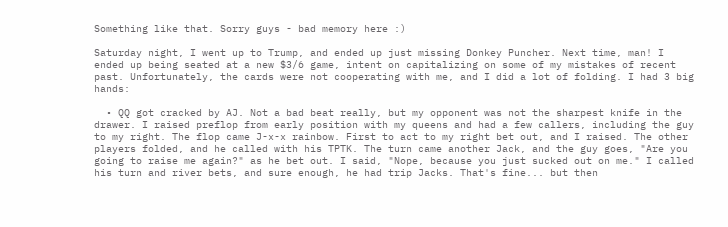Something like that. Sorry guys - bad memory here :)

Saturday night, I went up to Trump, and ended up just missing Donkey Puncher. Next time, man! I ended up being seated at a new $3/6 game, intent on capitalizing on some of my mistakes of recent past. Unfortunately, the cards were not cooperating with me, and I did a lot of folding. I had 3 big hands:

  • QQ got cracked by AJ. Not a bad beat really, but my opponent was not the sharpest knife in the drawer. I raised preflop from early position with my queens and had a few callers, including the guy to my right. The flop came J-x-x rainbow. First to act to my right bet out, and I raised. The other players folded, and he called with his TPTK. The turn came another Jack, and the guy goes, "Are you going to raise me again?" as he bet out. I said, "Nope, because you just sucked out on me." I called his turn and river bets, and sure enough, he had trip Jacks. That's fine... but then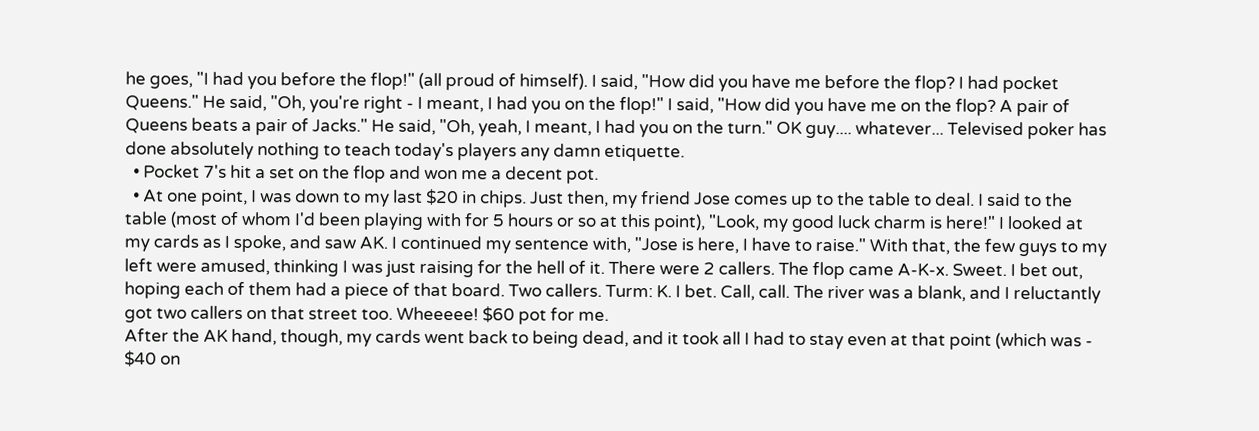he goes, "I had you before the flop!" (all proud of himself). I said, "How did you have me before the flop? I had pocket Queens." He said, "Oh, you're right - I meant, I had you on the flop!" I said, "How did you have me on the flop? A pair of Queens beats a pair of Jacks." He said, "Oh, yeah, I meant, I had you on the turn." OK guy.... whatever... Televised poker has done absolutely nothing to teach today's players any damn etiquette.
  • Pocket 7's hit a set on the flop and won me a decent pot.
  • At one point, I was down to my last $20 in chips. Just then, my friend Jose comes up to the table to deal. I said to the table (most of whom I'd been playing with for 5 hours or so at this point), "Look, my good luck charm is here!" I looked at my cards as I spoke, and saw AK. I continued my sentence with, "Jose is here, I have to raise." With that, the few guys to my left were amused, thinking I was just raising for the hell of it. There were 2 callers. The flop came A-K-x. Sweet. I bet out, hoping each of them had a piece of that board. Two callers. Turm: K. I bet. Call, call. The river was a blank, and I reluctantly got two callers on that street too. Wheeeee! $60 pot for me.
After the AK hand, though, my cards went back to being dead, and it took all I had to stay even at that point (which was - $40 on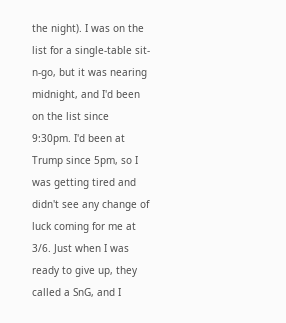the night). I was on the list for a single-table sit-n-go, but it was nearing midnight, and I'd been on the list since 9:30pm. I'd been at Trump since 5pm, so I was getting tired and didn't see any change of luck coming for me at 3/6. Just when I was ready to give up, they called a SnG, and I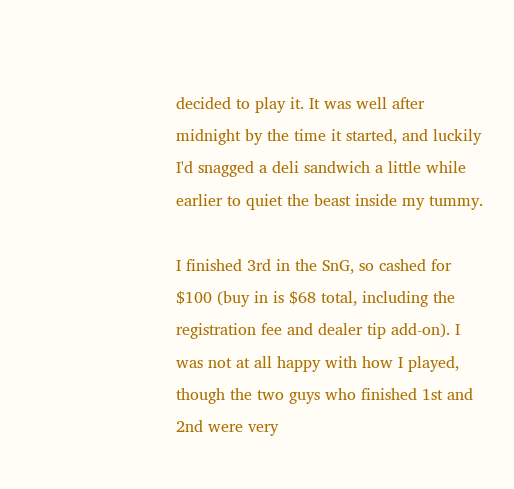decided to play it. It was well after midnight by the time it started, and luckily I'd snagged a deli sandwich a little while earlier to quiet the beast inside my tummy.

I finished 3rd in the SnG, so cashed for $100 (buy in is $68 total, including the registration fee and dealer tip add-on). I was not at all happy with how I played, though the two guys who finished 1st and 2nd were very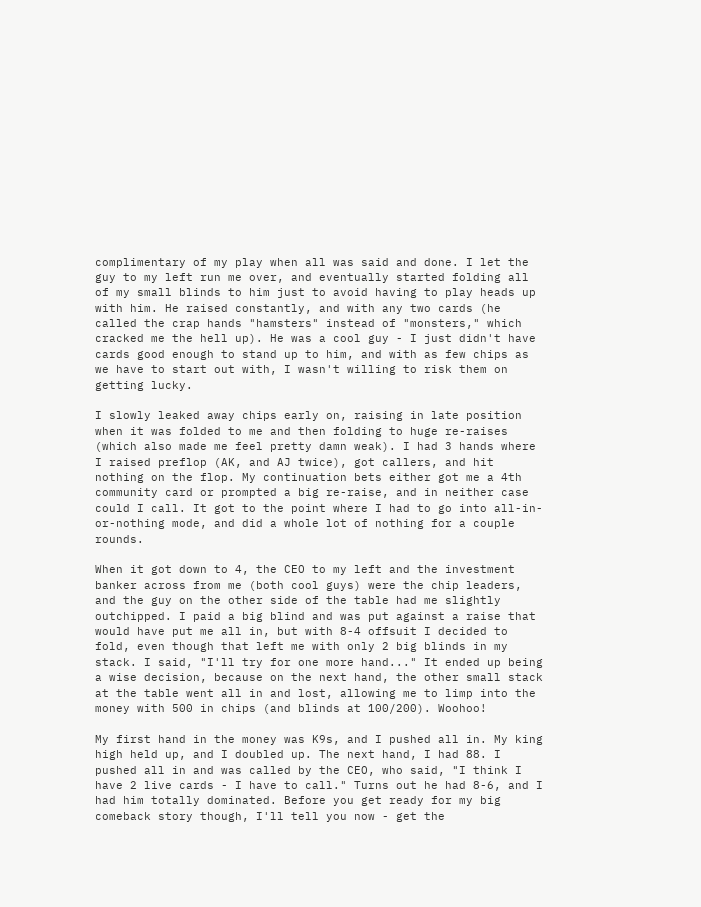complimentary of my play when all was said and done. I let the guy to my left run me over, and eventually started folding all of my small blinds to him just to avoid having to play heads up with him. He raised constantly, and with any two cards (he called the crap hands "hamsters" instead of "monsters," which cracked me the hell up). He was a cool guy - I just didn't have cards good enough to stand up to him, and with as few chips as we have to start out with, I wasn't willing to risk them on getting lucky.

I slowly leaked away chips early on, raising in late position when it was folded to me and then folding to huge re-raises (which also made me feel pretty damn weak). I had 3 hands where I raised preflop (AK, and AJ twice), got callers, and hit nothing on the flop. My continuation bets either got me a 4th community card or prompted a big re-raise, and in neither case could I call. It got to the point where I had to go into all-in-or-nothing mode, and did a whole lot of nothing for a couple rounds.

When it got down to 4, the CEO to my left and the investment banker across from me (both cool guys) were the chip leaders, and the guy on the other side of the table had me slightly outchipped. I paid a big blind and was put against a raise that would have put me all in, but with 8-4 offsuit I decided to fold, even though that left me with only 2 big blinds in my stack. I said, "I'll try for one more hand..." It ended up being a wise decision, because on the next hand, the other small stack at the table went all in and lost, allowing me to limp into the money with 500 in chips (and blinds at 100/200). Woohoo!

My first hand in the money was K9s, and I pushed all in. My king high held up, and I doubled up. The next hand, I had 88. I pushed all in and was called by the CEO, who said, "I think I have 2 live cards - I have to call." Turns out he had 8-6, and I had him totally dominated. Before you get ready for my big comeback story though, I'll tell you now - get the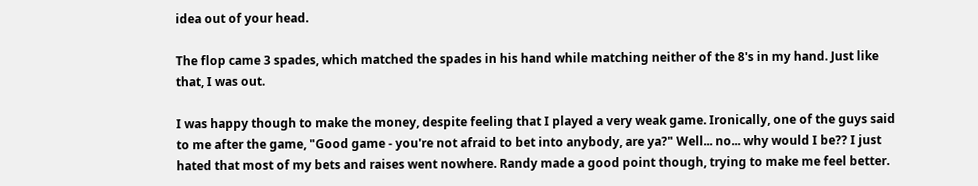idea out of your head.

The flop came 3 spades, which matched the spades in his hand while matching neither of the 8's in my hand. Just like that, I was out.

I was happy though to make the money, despite feeling that I played a very weak game. Ironically, one of the guys said to me after the game, "Good game - you're not afraid to bet into anybody, are ya?" Well... no... why would I be?? I just hated that most of my bets and raises went nowhere. Randy made a good point though, trying to make me feel better.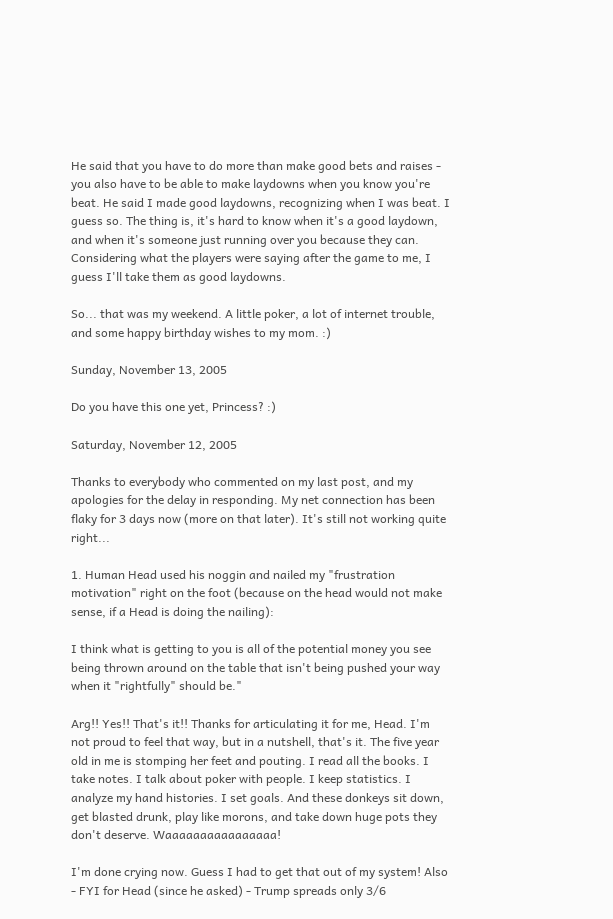He said that you have to do more than make good bets and raises - you also have to be able to make laydowns when you know you're beat. He said I made good laydowns, recognizing when I was beat. I guess so. The thing is, it's hard to know when it's a good laydown, and when it's someone just running over you because they can. Considering what the players were saying after the game to me, I guess I'll take them as good laydowns.

So... that was my weekend. A little poker, a lot of internet trouble, and some happy birthday wishes to my mom. :)

Sunday, November 13, 2005

Do you have this one yet, Princess? :)

Saturday, November 12, 2005

Thanks to everybody who commented on my last post, and my apologies for the delay in responding. My net connection has been flaky for 3 days now (more on that later). It's still not working quite right...

1. Human Head used his noggin and nailed my "frustration motivation" right on the foot (because on the head would not make sense, if a Head is doing the nailing):

I think what is getting to you is all of the potential money you see being thrown around on the table that isn't being pushed your way when it "rightfully" should be."

Arg!! Yes!! That's it!! Thanks for articulating it for me, Head. I'm not proud to feel that way, but in a nutshell, that's it. The five year old in me is stomping her feet and pouting. I read all the books. I take notes. I talk about poker with people. I keep statistics. I analyze my hand histories. I set goals. And these donkeys sit down, get blasted drunk, play like morons, and take down huge pots they don't deserve. Waaaaaaaaaaaaaaaa!

I'm done crying now. Guess I had to get that out of my system! Also - FYI for Head (since he asked) - Trump spreads only 3/6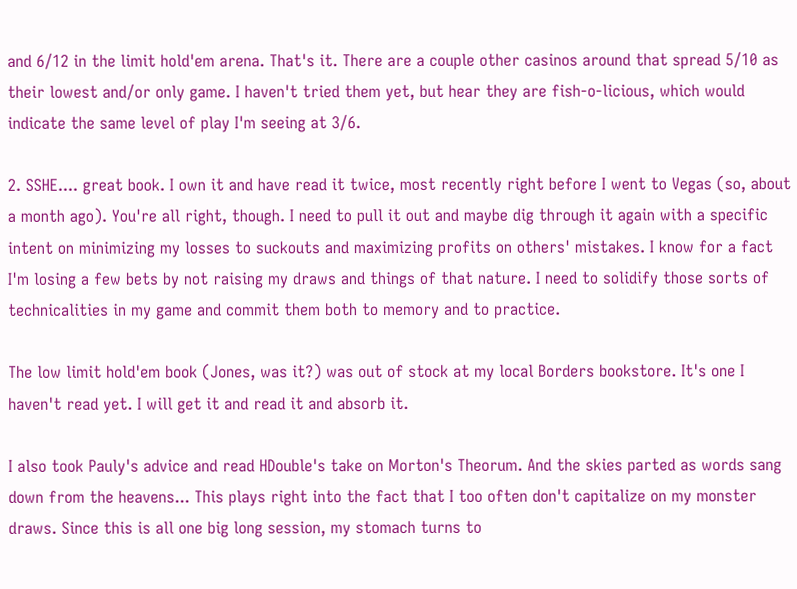and 6/12 in the limit hold'em arena. That's it. There are a couple other casinos around that spread 5/10 as their lowest and/or only game. I haven't tried them yet, but hear they are fish-o-licious, which would indicate the same level of play I'm seeing at 3/6.

2. SSHE.... great book. I own it and have read it twice, most recently right before I went to Vegas (so, about a month ago). You're all right, though. I need to pull it out and maybe dig through it again with a specific intent on minimizing my losses to suckouts and maximizing profits on others' mistakes. I know for a fact I'm losing a few bets by not raising my draws and things of that nature. I need to solidify those sorts of technicalities in my game and commit them both to memory and to practice.

The low limit hold'em book (Jones, was it?) was out of stock at my local Borders bookstore. It's one I haven't read yet. I will get it and read it and absorb it.

I also took Pauly's advice and read HDouble's take on Morton's Theorum. And the skies parted as words sang down from the heavens... This plays right into the fact that I too often don't capitalize on my monster draws. Since this is all one big long session, my stomach turns to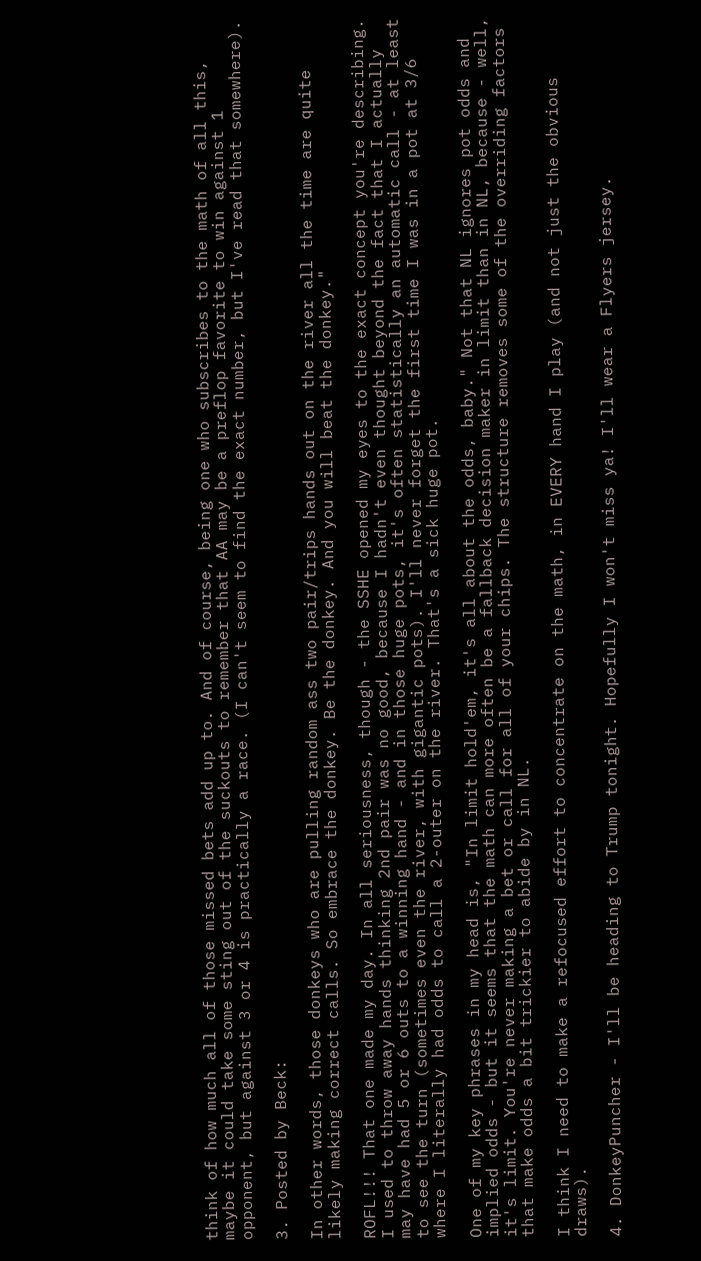think of how much all of those missed bets add up to. And of course, being one who subscribes to the math of all this, maybe it could take some sting out of the suckouts to remember that AA may be a preflop favorite to win against 1 opponent, but against 3 or 4 is practically a race. (I can't seem to find the exact number, but I've read that somewhere).

3. Posted by Beck:

In other words, those donkeys who are pulling random ass two pair/trips hands out on the river all the time are quite likely making correct calls. So embrace the donkey. Be the donkey. And you will beat the donkey."

ROFL!!! That one made my day. In all seriousness, though - the SSHE opened my eyes to the exact concept you're describing. I used to throw away hands thinking 2nd pair was no good, because I hadn't even thought beyond the fact that I actually may have had 5 or 6 outs to a winning hand - and in those huge pots, it's often statistically an automatic call - at least to see the turn (sometimes even the river, with gigantic pots). I'll never forget the first time I was in a pot at 3/6 where I literally had odds to call a 2-outer on the river. That's a sick huge pot.

One of my key phrases in my head is, "In limit hold'em, it's all about the odds, baby." Not that NL ignores pot odds and implied odds - but it seems that the math can more often be a fallback decision maker in limit than in NL, because - well, it's limit. You're never making a bet or call for all of your chips. The structure removes some of the overriding factors that make odds a bit trickier to abide by in NL.

I think I need to make a refocused effort to concentrate on the math, in EVERY hand I play (and not just the obvious draws).

4. DonkeyPuncher - I'll be heading to Trump tonight. Hopefully I won't miss ya! I'll wear a Flyers jersey.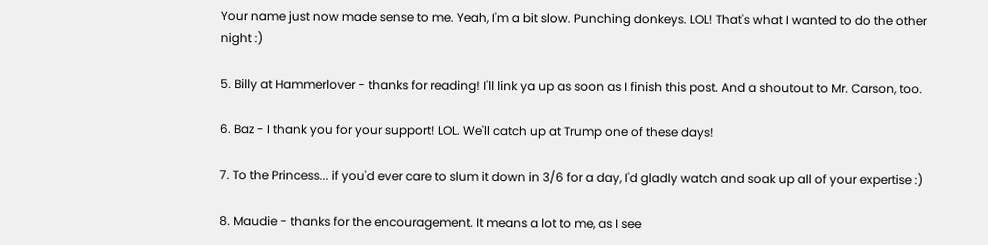Your name just now made sense to me. Yeah, I'm a bit slow. Punching donkeys. LOL! That's what I wanted to do the other night :)

5. Billy at Hammerlover - thanks for reading! I'll link ya up as soon as I finish this post. And a shoutout to Mr. Carson, too.

6. Baz - I thank you for your support! LOL. We'll catch up at Trump one of these days!

7. To the Princess... if you'd ever care to slum it down in 3/6 for a day, I'd gladly watch and soak up all of your expertise :)

8. Maudie - thanks for the encouragement. It means a lot to me, as I see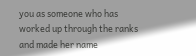you as someone who has worked up through the ranks and made her name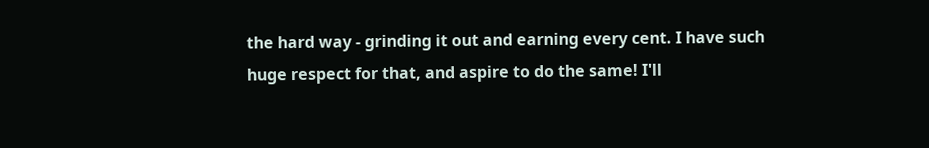the hard way - grinding it out and earning every cent. I have such huge respect for that, and aspire to do the same! I'll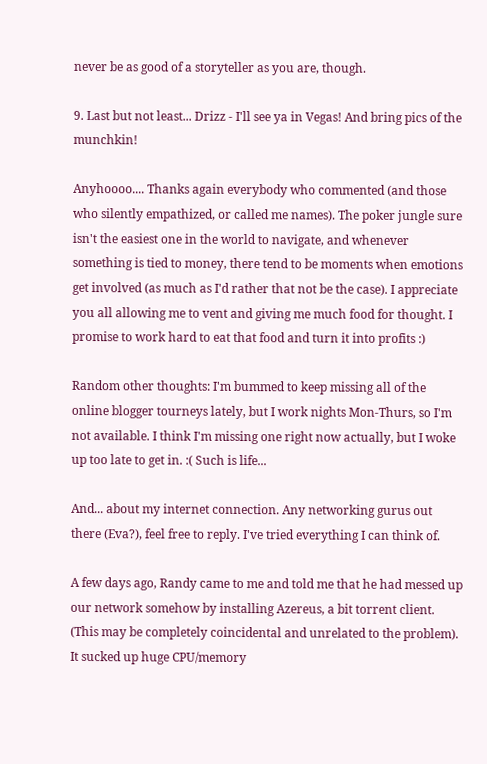never be as good of a storyteller as you are, though.

9. Last but not least... Drizz - I'll see ya in Vegas! And bring pics of the munchkin!

Anyhoooo.... Thanks again everybody who commented (and those who silently empathized, or called me names). The poker jungle sure isn't the easiest one in the world to navigate, and whenever something is tied to money, there tend to be moments when emotions get involved (as much as I'd rather that not be the case). I appreciate you all allowing me to vent and giving me much food for thought. I promise to work hard to eat that food and turn it into profits :)

Random other thoughts: I'm bummed to keep missing all of the online blogger tourneys lately, but I work nights Mon-Thurs, so I'm not available. I think I'm missing one right now actually, but I woke up too late to get in. :( Such is life...

And... about my internet connection. Any networking gurus out there (Eva?), feel free to reply. I've tried everything I can think of.

A few days ago, Randy came to me and told me that he had messed up our network somehow by installing Azereus, a bit torrent client. (This may be completely coincidental and unrelated to the problem). It sucked up huge CPU/memory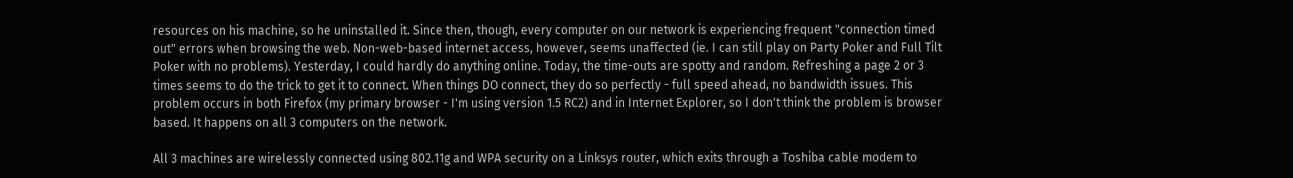resources on his machine, so he uninstalled it. Since then, though, every computer on our network is experiencing frequent "connection timed out" errors when browsing the web. Non-web-based internet access, however, seems unaffected (ie. I can still play on Party Poker and Full Tilt Poker with no problems). Yesterday, I could hardly do anything online. Today, the time-outs are spotty and random. Refreshing a page 2 or 3 times seems to do the trick to get it to connect. When things DO connect, they do so perfectly - full speed ahead, no bandwidth issues. This problem occurs in both Firefox (my primary browser - I'm using version 1.5 RC2) and in Internet Explorer, so I don't think the problem is browser based. It happens on all 3 computers on the network.

All 3 machines are wirelessly connected using 802.11g and WPA security on a Linksys router, which exits through a Toshiba cable modem to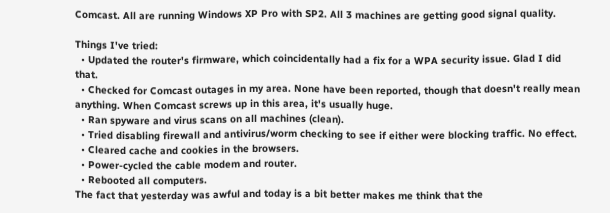Comcast. All are running Windows XP Pro with SP2. All 3 machines are getting good signal quality.

Things I've tried:
  • Updated the router's firmware, which coincidentally had a fix for a WPA security issue. Glad I did that.
  • Checked for Comcast outages in my area. None have been reported, though that doesn't really mean anything. When Comcast screws up in this area, it's usually huge.
  • Ran spyware and virus scans on all machines (clean).
  • Tried disabling firewall and antivirus/worm checking to see if either were blocking traffic. No effect.
  • Cleared cache and cookies in the browsers.
  • Power-cycled the cable modem and router.
  • Rebooted all computers.
The fact that yesterday was awful and today is a bit better makes me think that the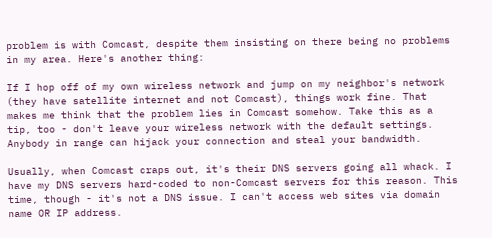problem is with Comcast, despite them insisting on there being no problems in my area. Here's another thing:

If I hop off of my own wireless network and jump on my neighbor's network (they have satellite internet and not Comcast), things work fine. That makes me think that the problem lies in Comcast somehow. Take this as a tip, too - don't leave your wireless network with the default settings. Anybody in range can hijack your connection and steal your bandwidth.

Usually, when Comcast craps out, it's their DNS servers going all whack. I have my DNS servers hard-coded to non-Comcast servers for this reason. This time, though - it's not a DNS issue. I can't access web sites via domain name OR IP address.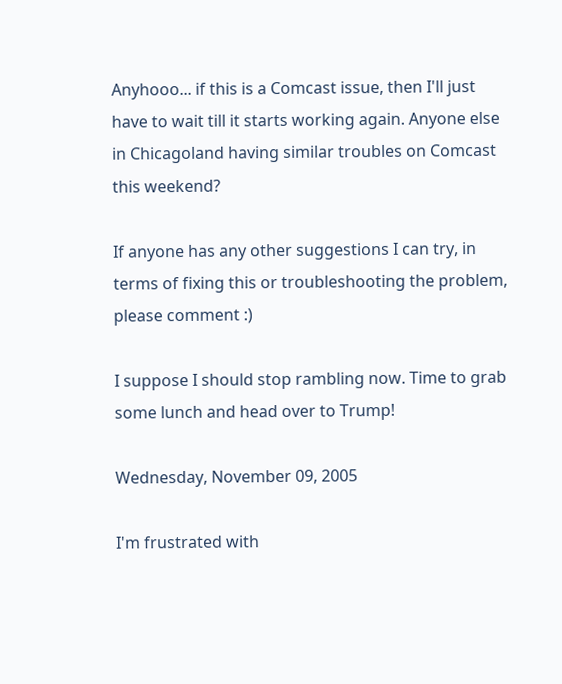Anyhooo... if this is a Comcast issue, then I'll just have to wait till it starts working again. Anyone else in Chicagoland having similar troubles on Comcast this weekend?

If anyone has any other suggestions I can try, in terms of fixing this or troubleshooting the problem, please comment :)

I suppose I should stop rambling now. Time to grab some lunch and head over to Trump!

Wednesday, November 09, 2005

I'm frustrated with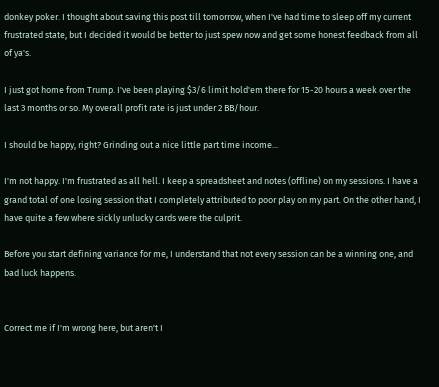donkey poker. I thought about saving this post till tomorrow, when I've had time to sleep off my current frustrated state, but I decided it would be better to just spew now and get some honest feedback from all of ya's.

I just got home from Trump. I've been playing $3/6 limit hold'em there for 15-20 hours a week over the last 3 months or so. My overall profit rate is just under 2 BB/hour.

I should be happy, right? Grinding out a nice little part time income...

I'm not happy. I'm frustrated as all hell. I keep a spreadsheet and notes (offline) on my sessions. I have a grand total of one losing session that I completely attributed to poor play on my part. On the other hand, I have quite a few where sickly unlucky cards were the culprit.

Before you start defining variance for me, I understand that not every session can be a winning one, and bad luck happens.


Correct me if I'm wrong here, but aren't I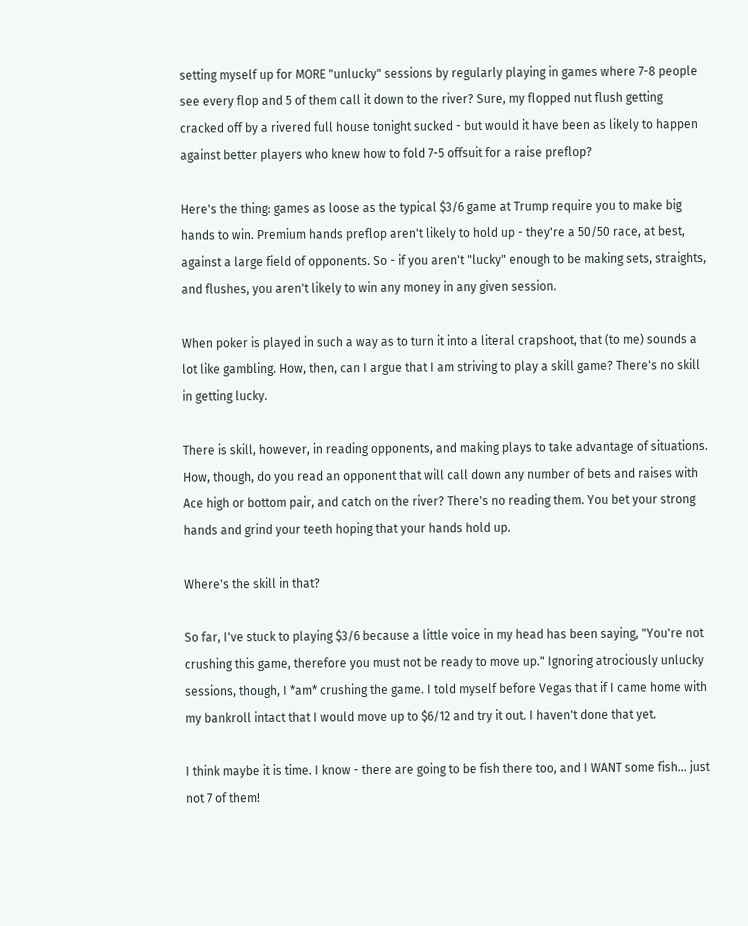setting myself up for MORE "unlucky" sessions by regularly playing in games where 7-8 people see every flop and 5 of them call it down to the river? Sure, my flopped nut flush getting cracked off by a rivered full house tonight sucked - but would it have been as likely to happen against better players who knew how to fold 7-5 offsuit for a raise preflop?

Here's the thing: games as loose as the typical $3/6 game at Trump require you to make big hands to win. Premium hands preflop aren't likely to hold up - they're a 50/50 race, at best, against a large field of opponents. So - if you aren't "lucky" enough to be making sets, straights, and flushes, you aren't likely to win any money in any given session.

When poker is played in such a way as to turn it into a literal crapshoot, that (to me) sounds a lot like gambling. How, then, can I argue that I am striving to play a skill game? There's no skill in getting lucky.

There is skill, however, in reading opponents, and making plays to take advantage of situations. How, though, do you read an opponent that will call down any number of bets and raises with Ace high or bottom pair, and catch on the river? There's no reading them. You bet your strong hands and grind your teeth hoping that your hands hold up.

Where's the skill in that?

So far, I've stuck to playing $3/6 because a little voice in my head has been saying, "You're not crushing this game, therefore you must not be ready to move up." Ignoring atrociously unlucky sessions, though, I *am* crushing the game. I told myself before Vegas that if I came home with my bankroll intact that I would move up to $6/12 and try it out. I haven't done that yet.

I think maybe it is time. I know - there are going to be fish there too, and I WANT some fish... just not 7 of them!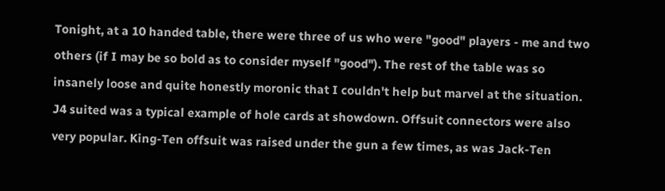Tonight, at a 10 handed table, there were three of us who were "good" players - me and two others (if I may be so bold as to consider myself "good"). The rest of the table was so insanely loose and quite honestly moronic that I couldn't help but marvel at the situation. J4 suited was a typical example of hole cards at showdown. Offsuit connectors were also very popular. King-Ten offsuit was raised under the gun a few times, as was Jack-Ten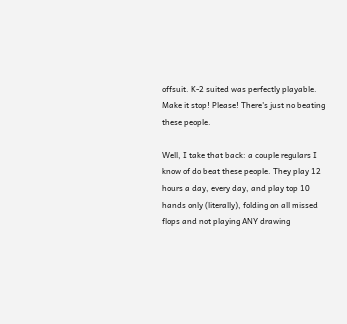offsuit. K-2 suited was perfectly playable. Make it stop! Please! There's just no beating these people.

Well, I take that back: a couple regulars I know of do beat these people. They play 12 hours a day, every day, and play top 10 hands only (literally), folding on all missed flops and not playing ANY drawing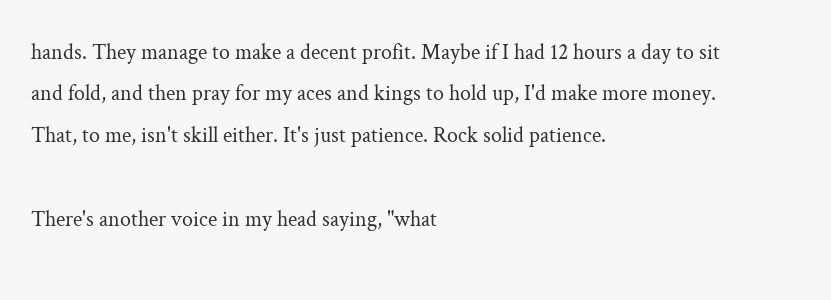hands. They manage to make a decent profit. Maybe if I had 12 hours a day to sit and fold, and then pray for my aces and kings to hold up, I'd make more money. That, to me, isn't skill either. It's just patience. Rock solid patience.

There's another voice in my head saying, "what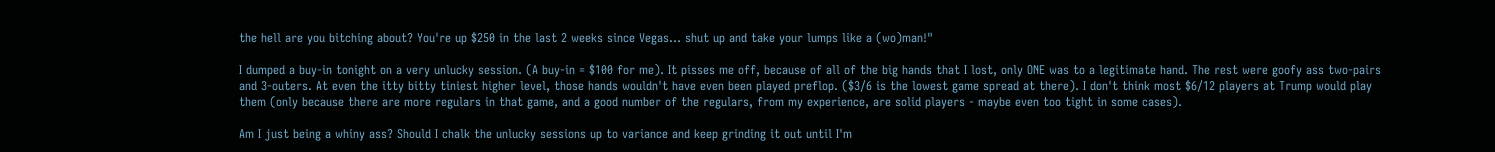the hell are you bitching about? You're up $250 in the last 2 weeks since Vegas... shut up and take your lumps like a (wo)man!"

I dumped a buy-in tonight on a very unlucky session. (A buy-in = $100 for me). It pisses me off, because of all of the big hands that I lost, only ONE was to a legitimate hand. The rest were goofy ass two-pairs and 3-outers. At even the itty bitty tiniest higher level, those hands wouldn't have even been played preflop. ($3/6 is the lowest game spread at there). I don't think most $6/12 players at Trump would play them (only because there are more regulars in that game, and a good number of the regulars, from my experience, are solid players - maybe even too tight in some cases).

Am I just being a whiny ass? Should I chalk the unlucky sessions up to variance and keep grinding it out until I'm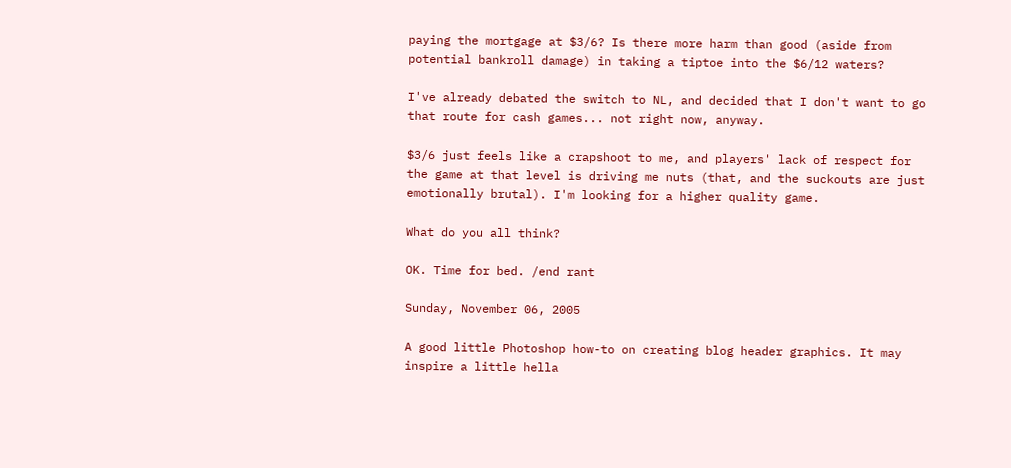paying the mortgage at $3/6? Is there more harm than good (aside from potential bankroll damage) in taking a tiptoe into the $6/12 waters?

I've already debated the switch to NL, and decided that I don't want to go that route for cash games... not right now, anyway.

$3/6 just feels like a crapshoot to me, and players' lack of respect for the game at that level is driving me nuts (that, and the suckouts are just emotionally brutal). I'm looking for a higher quality game.

What do you all think?

OK. Time for bed. /end rant

Sunday, November 06, 2005

A good little Photoshop how-to on creating blog header graphics. It may inspire a little hella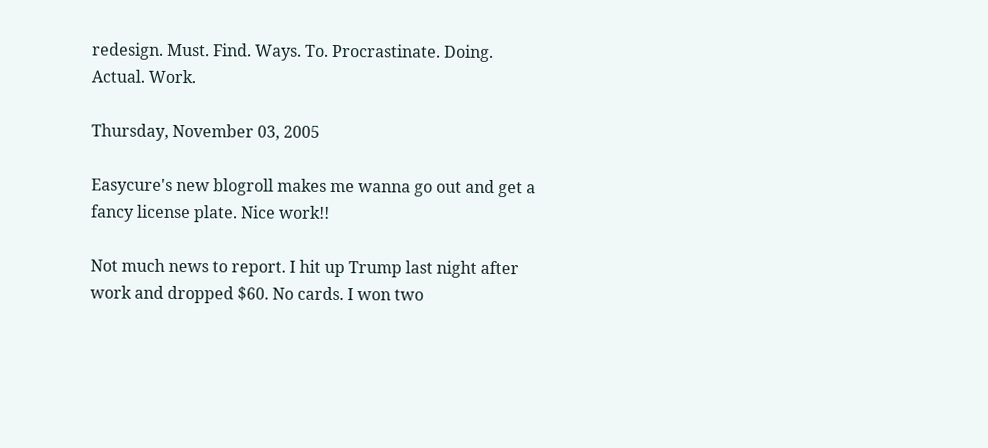redesign. Must. Find. Ways. To. Procrastinate. Doing. Actual. Work.

Thursday, November 03, 2005

Easycure's new blogroll makes me wanna go out and get a fancy license plate. Nice work!!

Not much news to report. I hit up Trump last night after work and dropped $60. No cards. I won two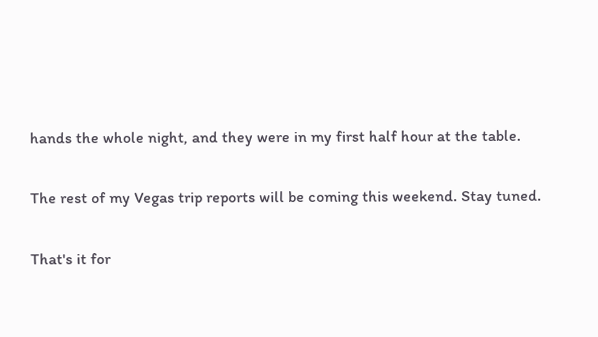hands the whole night, and they were in my first half hour at the table.

The rest of my Vegas trip reports will be coming this weekend. Stay tuned.

That's it for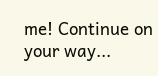me! Continue on your way...